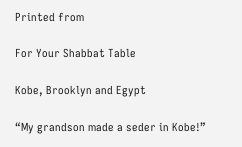Printed from

For Your Shabbat Table

Kobe, Brooklyn and Egypt

“My grandson made a seder in Kobe!”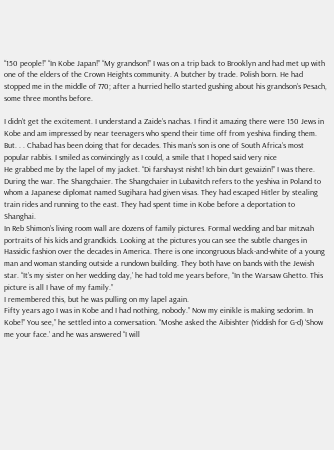“150 people!” “In Kobe Japan!” “My grandson!” I was on a trip back to Brooklyn and had met up with one of the elders of the Crown Heights community. A butcher by trade. Polish born. He had stopped me in the middle of 770; after a hurried hello started gushing about his grandson’s Pesach, some three months before.

I didn’t get the excitement. I understand a Zaide’s nachas. I find it amazing there were 150 Jews in Kobe and am impressed by near teenagers who spend their time off from yeshiva finding them. But. . . Chabad has been doing that for decades. This man’s son is one of South Africa’s most popular rabbis. I smiled as convincingly as I could, a smile that I hoped said very nice
He grabbed me by the lapel of my jacket. “Di farshayst nisht! Ich bin durt gevaizin!” I was there. During the war. The Shangchaier. The Shangchaier in Lubavitch refers to the yeshiva in Poland to whom a Japanese diplomat named Sugihara had given visas. They had escaped Hitler by stealing train rides and running to the east. They had spent time in Kobe before a deportation to Shanghai.
In Reb Shimon’s living room wall are dozens of family pictures. Formal wedding and bar mitzvah portraits of his kids and grandkids. Looking at the pictures you can see the subtle changes in Hassidic fashion over the decades in America. There is one incongruous black-and-white of a young man and woman standing outside a rundown building. They both have on bands with the Jewish star. “It’s my sister on her wedding day,’ he had told me years before, “In the Warsaw Ghetto. This picture is all I have of my family.”
I remembered this, but he was pulling on my lapel again.
Fifty years ago I was in Kobe and I had nothing, nobody.” Now my einikle is making sedorim. In Kobe!” You see,” he settled into a conversation. “Moshe asked the Aibishter (Yiddish for G-d) ‘Show me your face.’ and he was answered “I will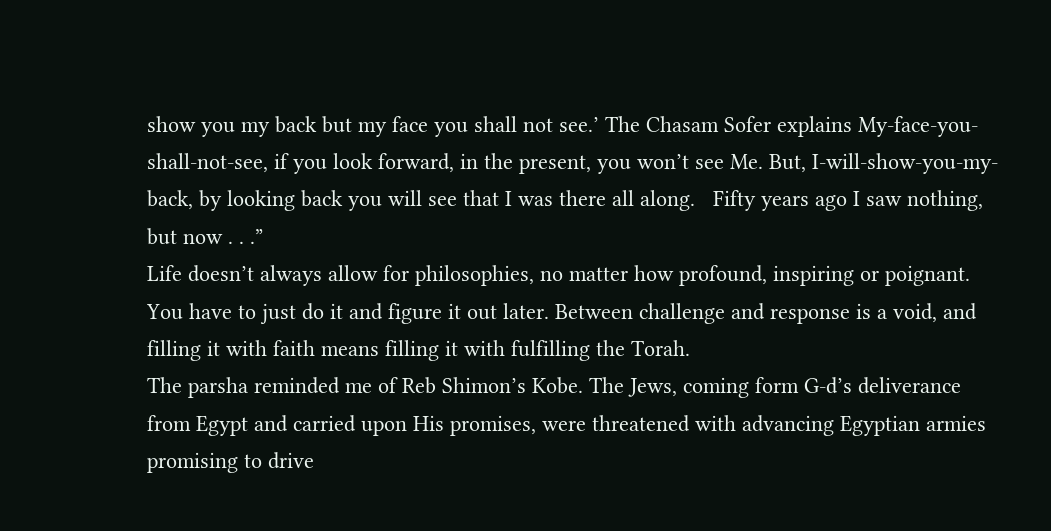show you my back but my face you shall not see.’ The Chasam Sofer explains My-face-you-shall-not-see, if you look forward, in the present, you won’t see Me. But, I-will-show-you-my-back, by looking back you will see that I was there all along.   Fifty years ago I saw nothing, but now . . .”
Life doesn’t always allow for philosophies, no matter how profound, inspiring or poignant. You have to just do it and figure it out later. Between challenge and response is a void, and filling it with faith means filling it with fulfilling the Torah.
The parsha reminded me of Reb Shimon’s Kobe. The Jews, coming form G-d’s deliverance from Egypt and carried upon His promises, were threatened with advancing Egyptian armies promising to drive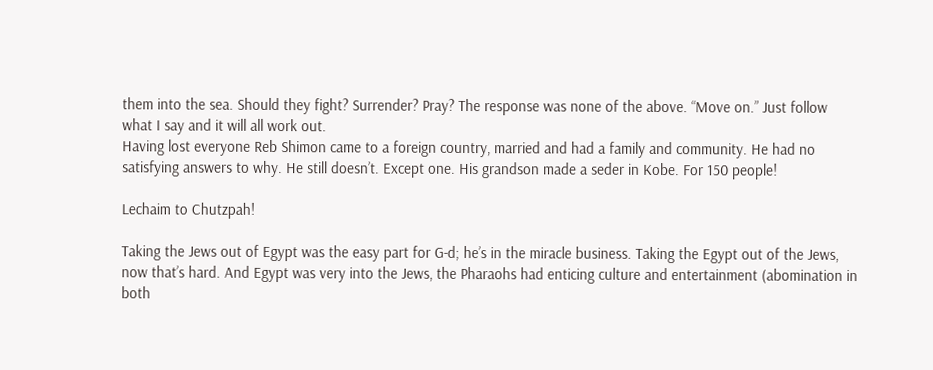them into the sea. Should they fight? Surrender? Pray? The response was none of the above. “Move on.” Just follow what I say and it will all work out.
Having lost everyone Reb Shimon came to a foreign country, married and had a family and community. He had no satisfying answers to why. He still doesn’t. Except one. His grandson made a seder in Kobe. For 150 people!

Lechaim to Chutzpah!

Taking the Jews out of Egypt was the easy part for G-d; he’s in the miracle business. Taking the Egypt out of the Jews, now that’s hard. And Egypt was very into the Jews, the Pharaohs had enticing culture and entertainment (abomination in both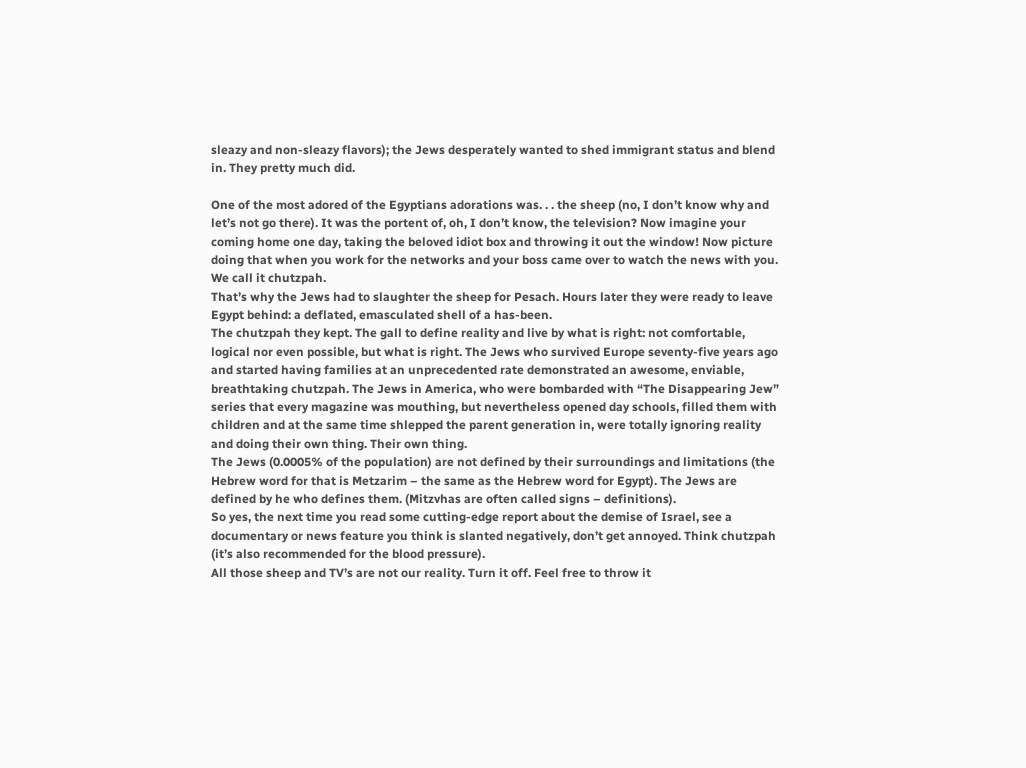sleazy and non-sleazy flavors); the Jews desperately wanted to shed immigrant status and blend in. They pretty much did.

One of the most adored of the Egyptians adorations was. . . the sheep (no, I don’t know why and let’s not go there). It was the portent of, oh, I don’t know, the television? Now imagine your coming home one day, taking the beloved idiot box and throwing it out the window! Now picture doing that when you work for the networks and your boss came over to watch the news with you. We call it chutzpah.
That’s why the Jews had to slaughter the sheep for Pesach. Hours later they were ready to leave Egypt behind: a deflated, emasculated shell of a has-been.
The chutzpah they kept. The gall to define reality and live by what is right: not comfortable, logical nor even possible, but what is right. The Jews who survived Europe seventy-five years ago and started having families at an unprecedented rate demonstrated an awesome, enviable, breathtaking chutzpah. The Jews in America, who were bombarded with “The Disappearing Jew” series that every magazine was mouthing, but nevertheless opened day schools, filled them with children and at the same time shlepped the parent generation in, were totally ignoring reality and doing their own thing. Their own thing.
The Jews (0.0005% of the population) are not defined by their surroundings and limitations (the Hebrew word for that is Metzarim – the same as the Hebrew word for Egypt). The Jews are defined by he who defines them. (Mitzvhas are often called signs – definitions).
So yes, the next time you read some cutting-edge report about the demise of Israel, see a documentary or news feature you think is slanted negatively, don’t get annoyed. Think chutzpah (it’s also recommended for the blood pressure).
All those sheep and TV’s are not our reality. Turn it off. Feel free to throw it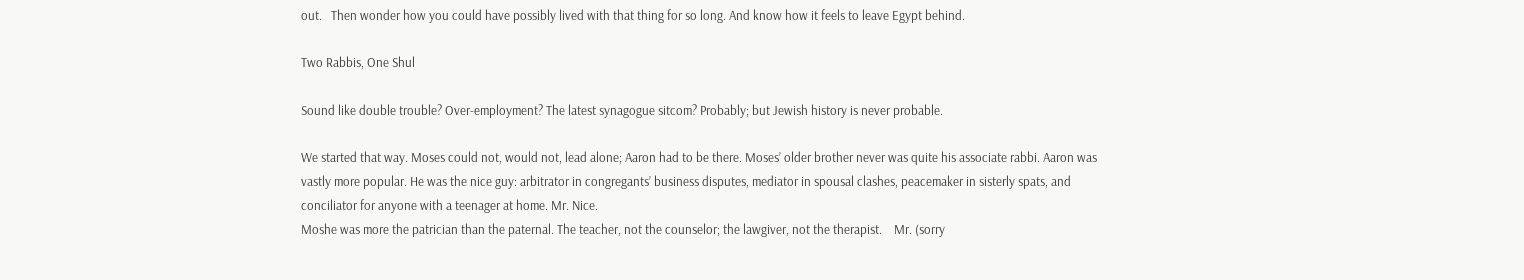out.   Then wonder how you could have possibly lived with that thing for so long. And know how it feels to leave Egypt behind.

Two Rabbis, One Shul

Sound like double trouble? Over-employment? The latest synagogue sitcom? Probably; but Jewish history is never probable.

We started that way. Moses could not, would not, lead alone; Aaron had to be there. Moses’ older brother never was quite his associate rabbi. Aaron was vastly more popular. He was the nice guy: arbitrator in congregants’ business disputes, mediator in spousal clashes, peacemaker in sisterly spats, and conciliator for anyone with a teenager at home. Mr. Nice.
Moshe was more the patrician than the paternal. The teacher, not the counselor; the lawgiver, not the therapist.    Mr. (sorry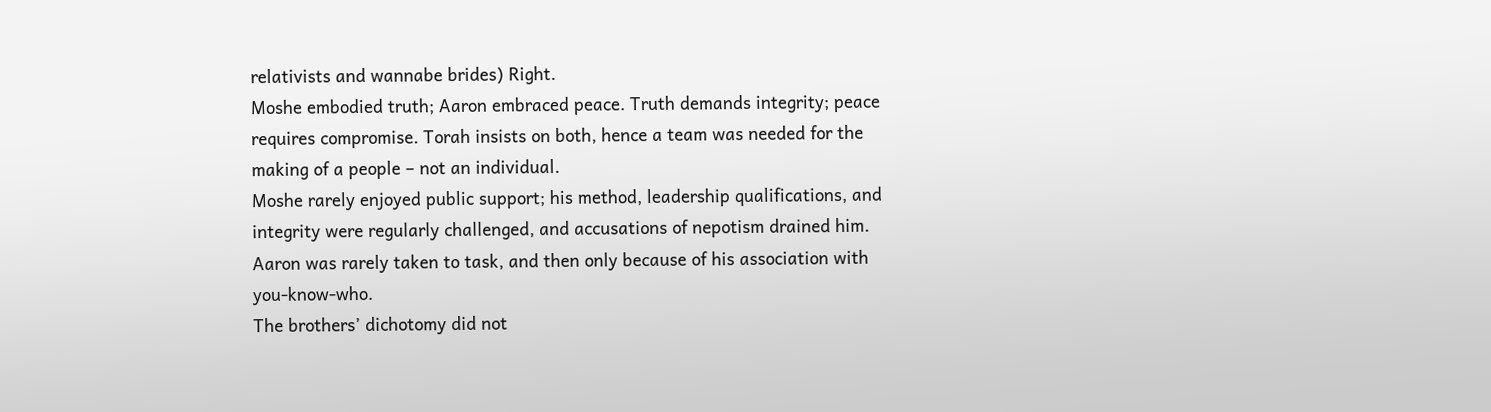relativists and wannabe brides) Right.
Moshe embodied truth; Aaron embraced peace. Truth demands integrity; peace requires compromise. Torah insists on both, hence a team was needed for the making of a people – not an individual.
Moshe rarely enjoyed public support; his method, leadership qualifications, and integrity were regularly challenged, and accusations of nepotism drained him. Aaron was rarely taken to task, and then only because of his association with you-know-who.
The brothers’ dichotomy did not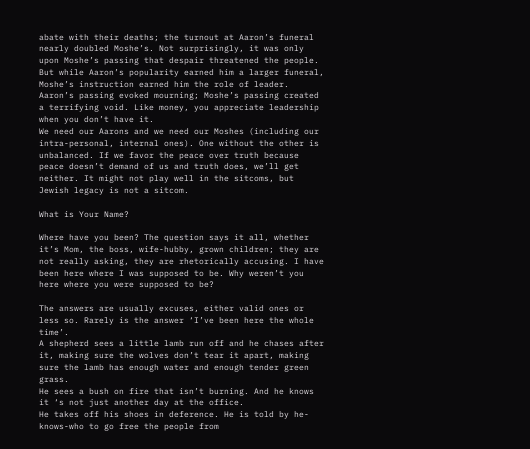abate with their deaths; the turnout at Aaron’s funeral nearly doubled Moshe’s. Not surprisingly, it was only upon Moshe’s passing that despair threatened the people. But while Aaron’s popularity earned him a larger funeral, Moshe’s instruction earned him the role of leader. Aaron’s passing evoked mourning; Moshe’s passing created a terrifying void. Like money, you appreciate leadership when you don’t have it.
We need our Aarons and we need our Moshes (including our intra-personal, internal ones). One without the other is unbalanced. If we favor the peace over truth because peace doesn’t demand of us and truth does, we’ll get neither. It might not play well in the sitcoms, but Jewish legacy is not a sitcom.

What is Your Name?

Where have you been? The question says it all, whether it’s Mom, the boss, wife-hubby, grown children; they are not really asking, they are rhetorically accusing. I have been here where I was supposed to be. Why weren’t you here where you were supposed to be?

The answers are usually excuses, either valid ones or less so. Rarely is the answer ‘I’ve been here the whole time’.
A shepherd sees a little lamb run off and he chases after it, making sure the wolves don’t tear it apart, making sure the lamb has enough water and enough tender green grass.
He sees a bush on fire that isn’t burning. And he knows it ‘s not just another day at the office.
He takes off his shoes in deference. He is told by he-knows-who to go free the people from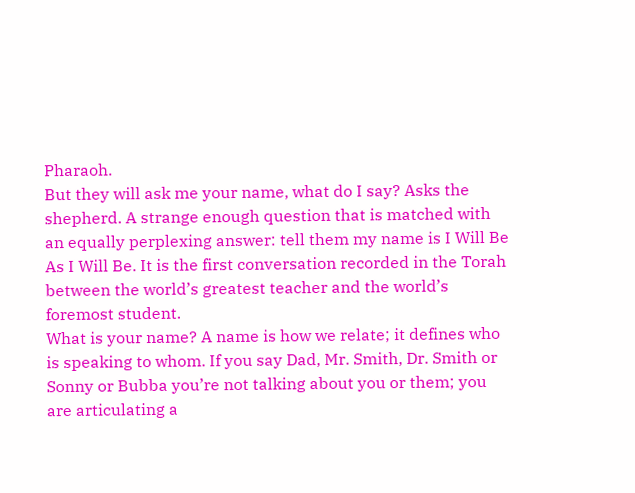Pharaoh.
But they will ask me your name, what do I say? Asks the shepherd. A strange enough question that is matched with an equally perplexing answer: tell them my name is I Will Be As I Will Be. It is the first conversation recorded in the Torah between the world’s greatest teacher and the world’s foremost student.
What is your name? A name is how we relate; it defines who is speaking to whom. If you say Dad, Mr. Smith, Dr. Smith or Sonny or Bubba you’re not talking about you or them; you are articulating a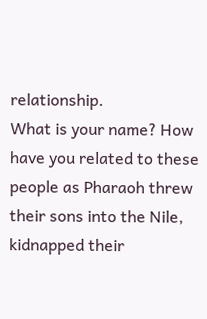relationship.
What is your name? How have you related to these people as Pharaoh threw their sons into the Nile, kidnapped their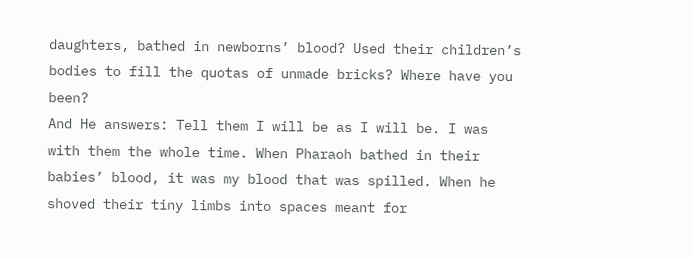daughters, bathed in newborns’ blood? Used their children’s bodies to fill the quotas of unmade bricks? Where have you been?
And He answers: Tell them I will be as I will be. I was with them the whole time. When Pharaoh bathed in their babies’ blood, it was my blood that was spilled. When he shoved their tiny limbs into spaces meant for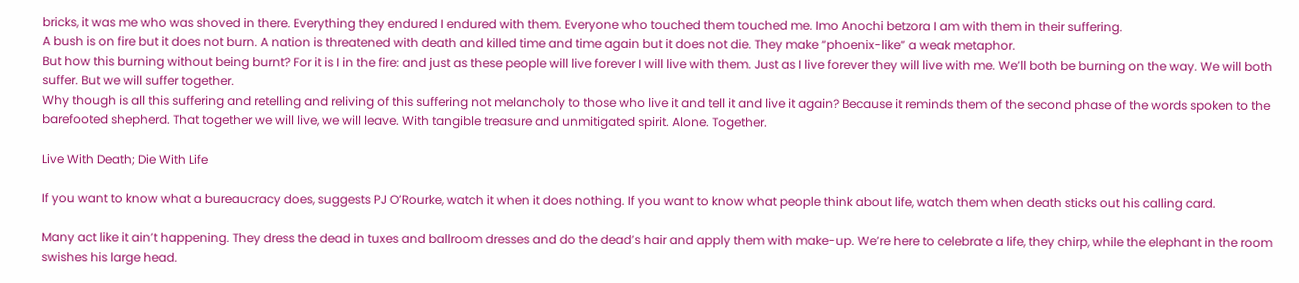bricks, it was me who was shoved in there. Everything they endured I endured with them. Everyone who touched them touched me. Imo Anochi betzora I am with them in their suffering.
A bush is on fire but it does not burn. A nation is threatened with death and killed time and time again but it does not die. They make “phoenix-like” a weak metaphor.
But how this burning without being burnt? For it is I in the fire: and just as these people will live forever I will live with them. Just as I live forever they will live with me. We’ll both be burning on the way. We will both suffer. But we will suffer together.
Why though is all this suffering and retelling and reliving of this suffering not melancholy to those who live it and tell it and live it again? Because it reminds them of the second phase of the words spoken to the barefooted shepherd. That together we will live, we will leave. With tangible treasure and unmitigated spirit. Alone. Together.

Live With Death; Die With Life

If you want to know what a bureaucracy does, suggests PJ O’Rourke, watch it when it does nothing. If you want to know what people think about life, watch them when death sticks out his calling card.

Many act like it ain’t happening. They dress the dead in tuxes and ballroom dresses and do the dead’s hair and apply them with make-up. We’re here to celebrate a life, they chirp, while the elephant in the room swishes his large head.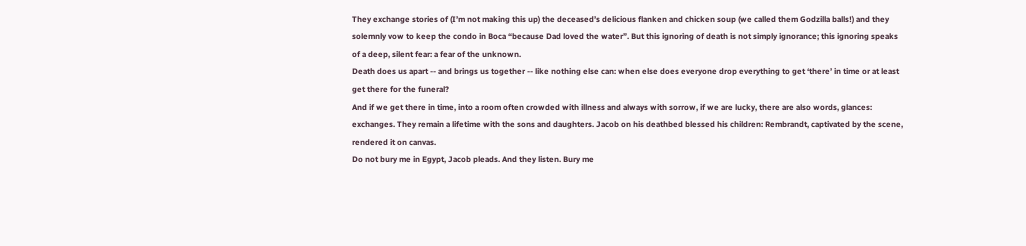They exchange stories of (I’m not making this up) the deceased’s delicious flanken and chicken soup (we called them Godzilla balls!) and they solemnly vow to keep the condo in Boca “because Dad loved the water”. But this ignoring of death is not simply ignorance; this ignoring speaks of a deep, silent fear: a fear of the unknown.
Death does us apart -- and brings us together -- like nothing else can: when else does everyone drop everything to get ‘there’ in time or at least get there for the funeral?
And if we get there in time, into a room often crowded with illness and always with sorrow, if we are lucky, there are also words, glances: exchanges. They remain a lifetime with the sons and daughters. Jacob on his deathbed blessed his children: Rembrandt, captivated by the scene, rendered it on canvas.
Do not bury me in Egypt, Jacob pleads. And they listen. Bury me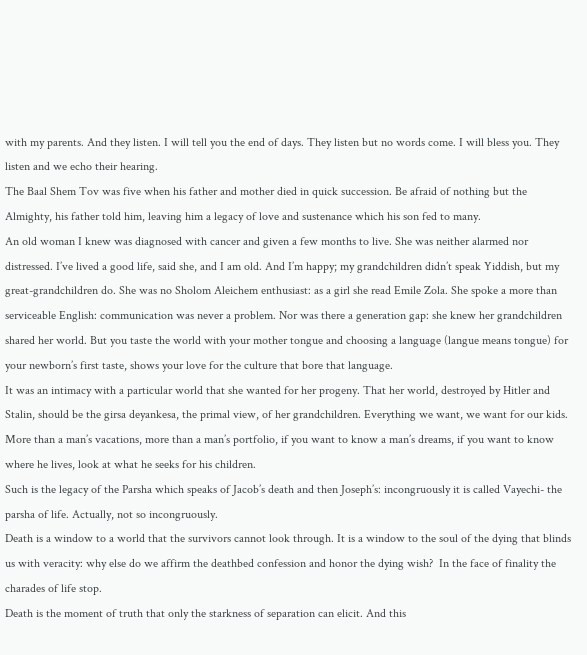with my parents. And they listen. I will tell you the end of days. They listen but no words come. I will bless you. They listen and we echo their hearing.
The Baal Shem Tov was five when his father and mother died in quick succession. Be afraid of nothing but the Almighty, his father told him, leaving him a legacy of love and sustenance which his son fed to many.
An old woman I knew was diagnosed with cancer and given a few months to live. She was neither alarmed nor distressed. I’ve lived a good life, said she, and I am old. And I’m happy; my grandchildren didn’t speak Yiddish, but my great-grandchildren do. She was no Sholom Aleichem enthusiast: as a girl she read Emile Zola. She spoke a more than serviceable English: communication was never a problem. Nor was there a generation gap: she knew her grandchildren shared her world. But you taste the world with your mother tongue and choosing a language (langue means tongue) for your newborn’s first taste, shows your love for the culture that bore that language.
It was an intimacy with a particular world that she wanted for her progeny. That her world, destroyed by Hitler and Stalin, should be the girsa deyankesa, the primal view, of her grandchildren. Everything we want, we want for our kids. More than a man’s vacations, more than a man’s portfolio, if you want to know a man’s dreams, if you want to know where he lives, look at what he seeks for his children.
Such is the legacy of the Parsha which speaks of Jacob’s death and then Joseph’s: incongruously it is called Vayechi- the parsha of life. Actually, not so incongruously.
Death is a window to a world that the survivors cannot look through. It is a window to the soul of the dying that blinds us with veracity: why else do we affirm the deathbed confession and honor the dying wish?  In the face of finality the charades of life stop.
Death is the moment of truth that only the starkness of separation can elicit. And this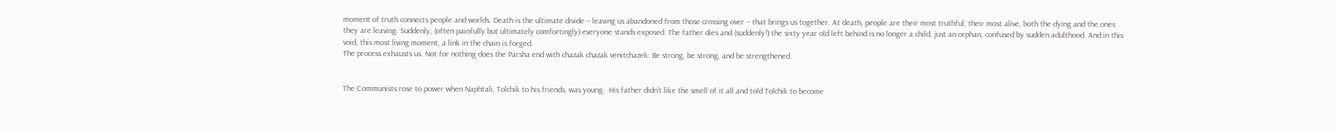moment of truth connects people and worlds. Death is the ultimate divide -- leaving us abandoned from those crossing over -- that brings us together. At death, people are their most truthful, their most alive, both the dying and the ones they are leaving. Suddenly, (often painfully but ultimately comfortingly) everyone stands exposed. The father dies and (suddenly!) the sixty year old left behind is no longer a child, just an orphan, confused by sudden adulthood. And in this void, this most living moment, a link in the chain is forged.
The process exhausts us. Not for nothing does the Parsha end with chazak chazak venitchazek: Be strong, be strong, and be strengthened.


The Communists rose to power when Naphtali, Tolchik to his friends, was young.  His father didn't like the smell of it all and told Tolchik to become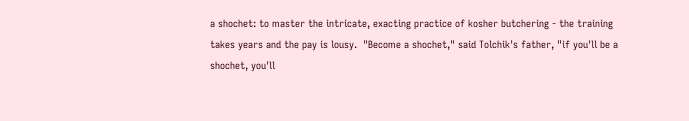a shochet: to master the intricate, exacting practice of kosher butchering - the training takes years and the pay is lousy.  "Become a shochet," said Tolchik's father, "if you'll be a shochet, you'll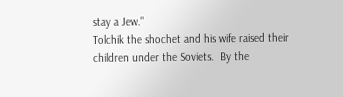stay a Jew."
Tolchik the shochet and his wife raised their children under the Soviets.  By the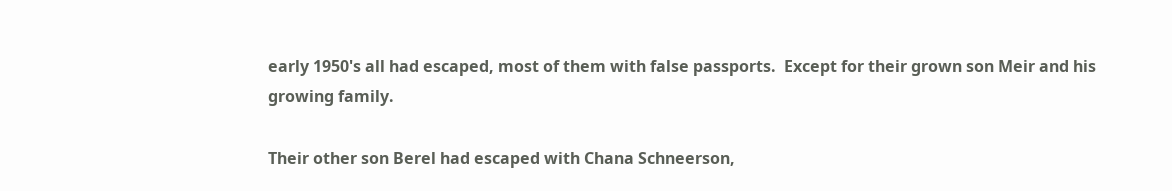early 1950's all had escaped, most of them with false passports.  Except for their grown son Meir and his growing family.

Their other son Berel had escaped with Chana Schneerson,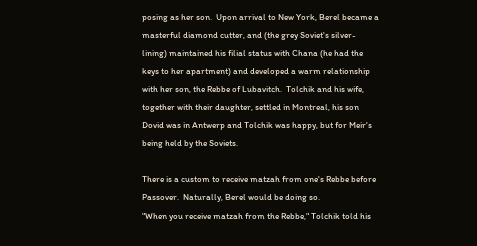posing as her son.  Upon arrival to New York, Berel became a masterful diamond cutter, and (the grey Soviet's silver-lining) maintained his filial status with Chana (he had the keys to her apartment) and developed a warm relationship with her son, the Rebbe of Lubavitch.  Tolchik and his wife, together with their daughter, settled in Montreal, his son Dovid was in Antwerp and Tolchik was happy, but for Meir's being held by the Soviets.

There is a custom to receive matzah from one's Rebbe before Passover.  Naturally, Berel would be doing so.
"When you receive matzah from the Rebbe," Tolchik told his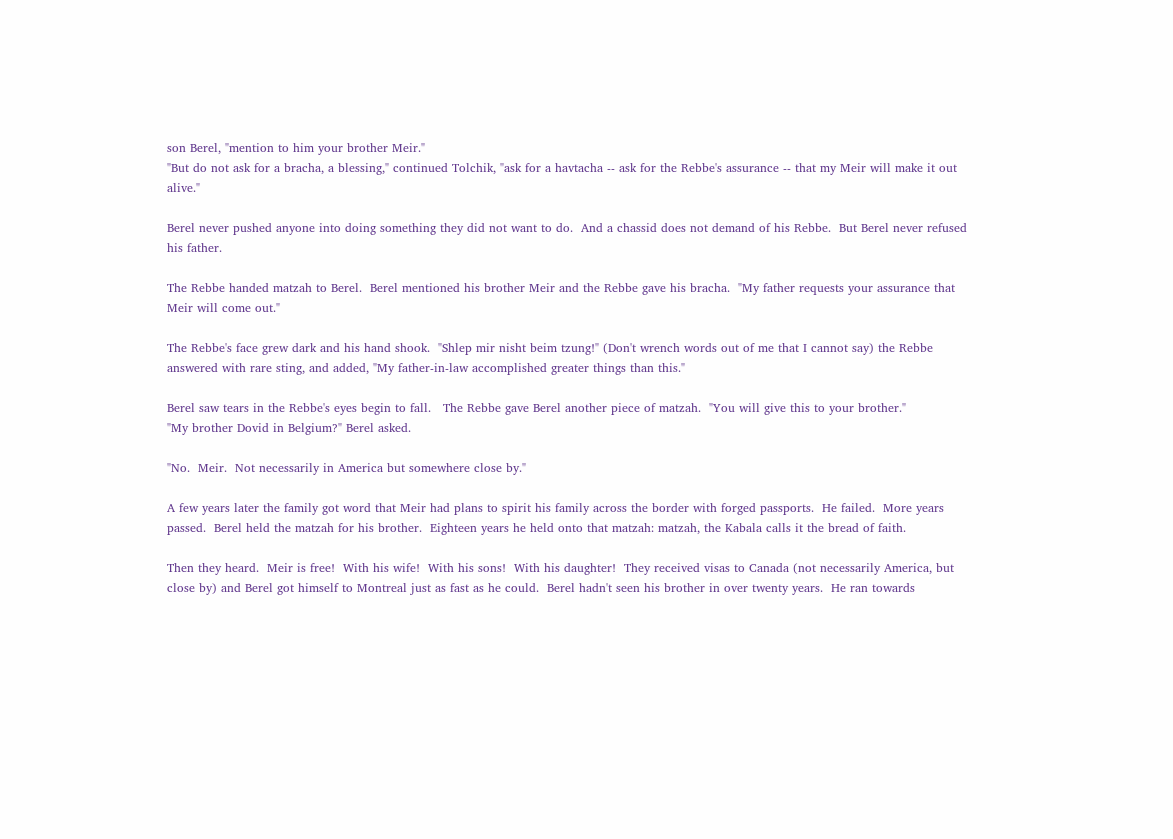son Berel, "mention to him your brother Meir."
"But do not ask for a bracha, a blessing," continued Tolchik, "ask for a havtacha -- ask for the Rebbe's assurance -- that my Meir will make it out alive."

Berel never pushed anyone into doing something they did not want to do.  And a chassid does not demand of his Rebbe.  But Berel never refused his father.

The Rebbe handed matzah to Berel.  Berel mentioned his brother Meir and the Rebbe gave his bracha.  "My father requests your assurance that Meir will come out."

The Rebbe's face grew dark and his hand shook.  "Shlep mir nisht beim tzung!" (Don't wrench words out of me that I cannot say) the Rebbe answered with rare sting, and added, "My father-in-law accomplished greater things than this."

Berel saw tears in the Rebbe's eyes begin to fall.   The Rebbe gave Berel another piece of matzah.  "You will give this to your brother."
"My brother Dovid in Belgium?" Berel asked.

"No.  Meir.  Not necessarily in America but somewhere close by."

A few years later the family got word that Meir had plans to spirit his family across the border with forged passports.  He failed.  More years passed.  Berel held the matzah for his brother.  Eighteen years he held onto that matzah: matzah, the Kabala calls it the bread of faith.

Then they heard.  Meir is free!  With his wife!  With his sons!  With his daughter!  They received visas to Canada (not necessarily America, but close by) and Berel got himself to Montreal just as fast as he could.  Berel hadn't seen his brother in over twenty years.  He ran towards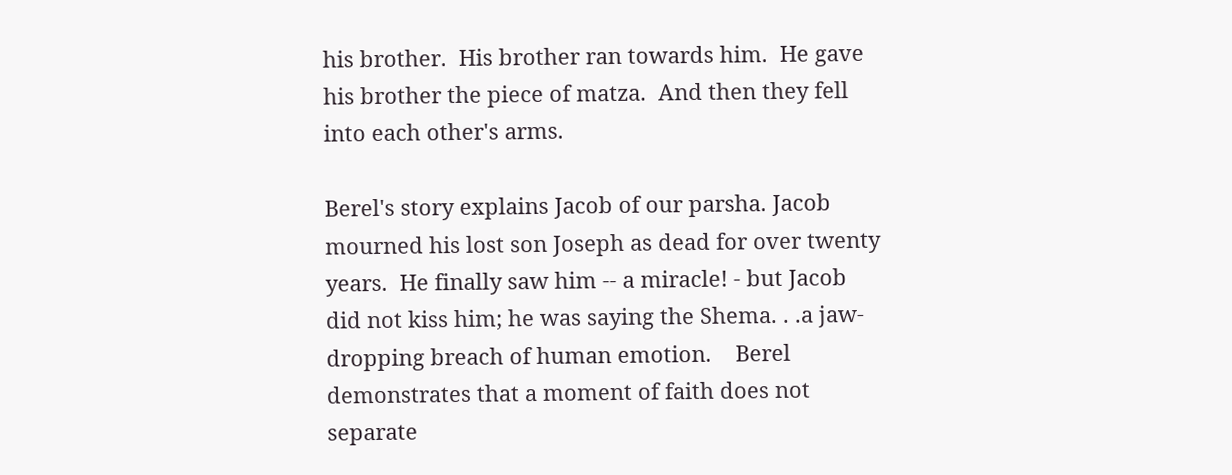his brother.  His brother ran towards him.  He gave his brother the piece of matza.  And then they fell into each other's arms.

Berel's story explains Jacob of our parsha. Jacob mourned his lost son Joseph as dead for over twenty years.  He finally saw him -- a miracle! - but Jacob did not kiss him; he was saying the Shema. . .a jaw-dropping breach of human emotion.    Berel demonstrates that a moment of faith does not separate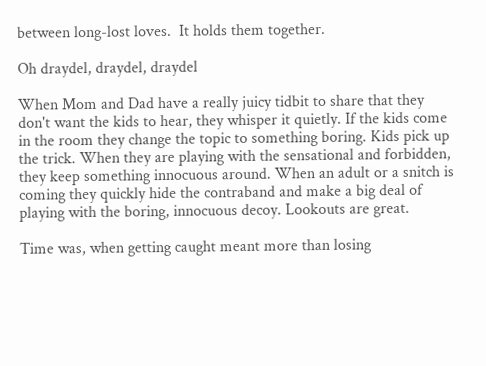between long-lost loves.  It holds them together.

Oh draydel, draydel, draydel

When Mom and Dad have a really juicy tidbit to share that they don't want the kids to hear, they whisper it quietly. If the kids come in the room they change the topic to something boring. Kids pick up the trick. When they are playing with the sensational and forbidden, they keep something innocuous around. When an adult or a snitch is coming they quickly hide the contraband and make a big deal of playing with the boring, innocuous decoy. Lookouts are great.

Time was, when getting caught meant more than losing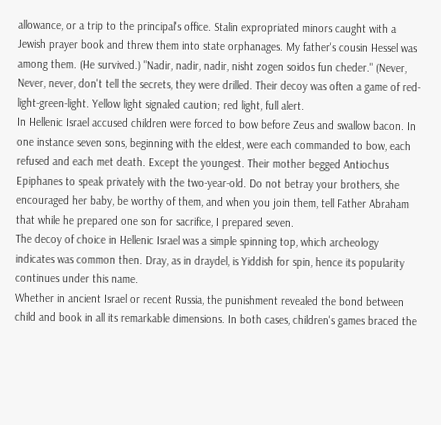allowance, or a trip to the principal's office. Stalin expropriated minors caught with a Jewish prayer book and threw them into state orphanages. My father's cousin Hessel was among them. (He survived.) "Nadir, nadir, nadir, nisht zogen soidos fun cheder." (Never, Never, never, don't tell the secrets, they were drilled. Their decoy was often a game of red-light-green-light. Yellow light signaled caution; red light, full alert.
In Hellenic Israel accused children were forced to bow before Zeus and swallow bacon. In one instance seven sons, beginning with the eldest, were each commanded to bow, each refused and each met death. Except the youngest. Their mother begged Antiochus Epiphanes to speak privately with the two-year-old. Do not betray your brothers, she encouraged her baby, be worthy of them, and when you join them, tell Father Abraham that while he prepared one son for sacrifice, I prepared seven.
The decoy of choice in Hellenic Israel was a simple spinning top, which archeology indicates was common then. Dray, as in draydel, is Yiddish for spin, hence its popularity continues under this name.
Whether in ancient Israel or recent Russia, the punishment revealed the bond between child and book in all its remarkable dimensions. In both cases, children's games braced the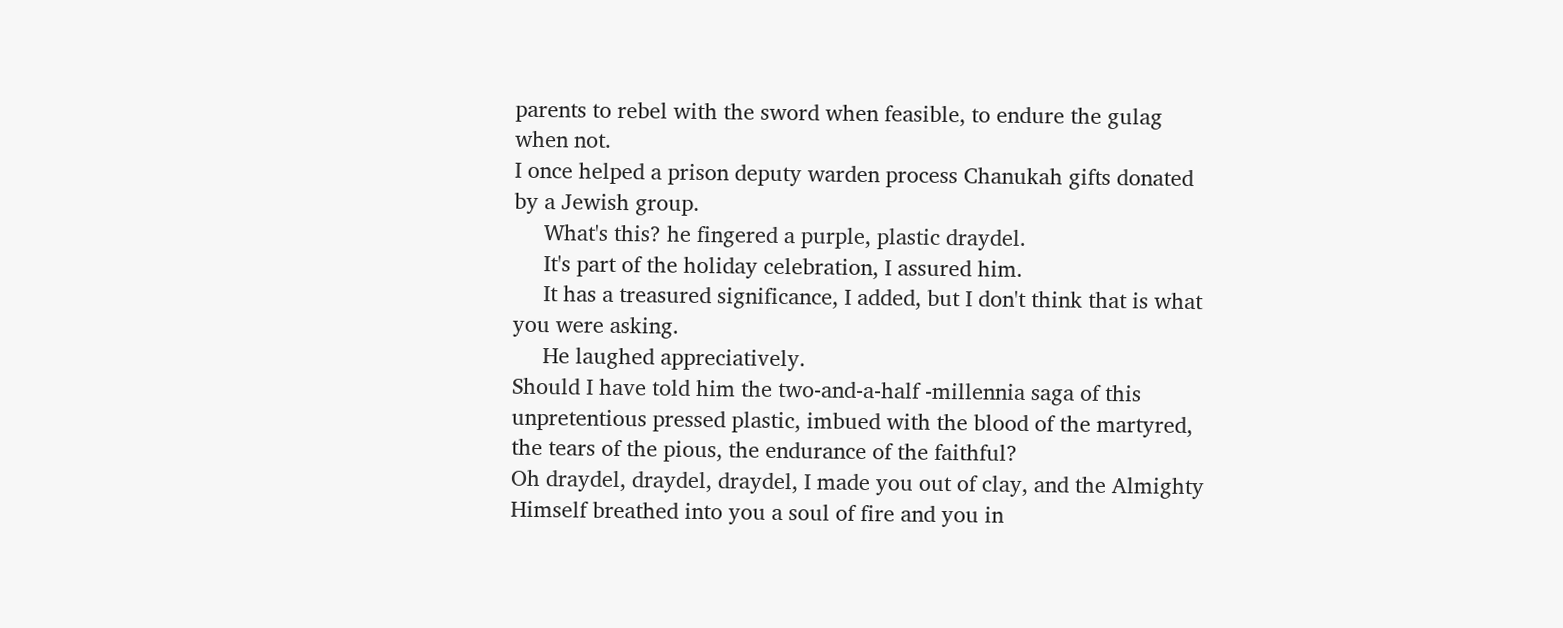parents to rebel with the sword when feasible, to endure the gulag when not.
I once helped a prison deputy warden process Chanukah gifts donated by a Jewish group.
     What's this? he fingered a purple, plastic draydel.
     It's part of the holiday celebration, I assured him.
     It has a treasured significance, I added, but I don't think that is what you were asking.
     He laughed appreciatively.
Should I have told him the two-and-a-half -millennia saga of this unpretentious pressed plastic, imbued with the blood of the martyred, the tears of the pious, the endurance of the faithful?
Oh draydel, draydel, draydel, I made you out of clay, and the Almighty Himself breathed into you a soul of fire and you in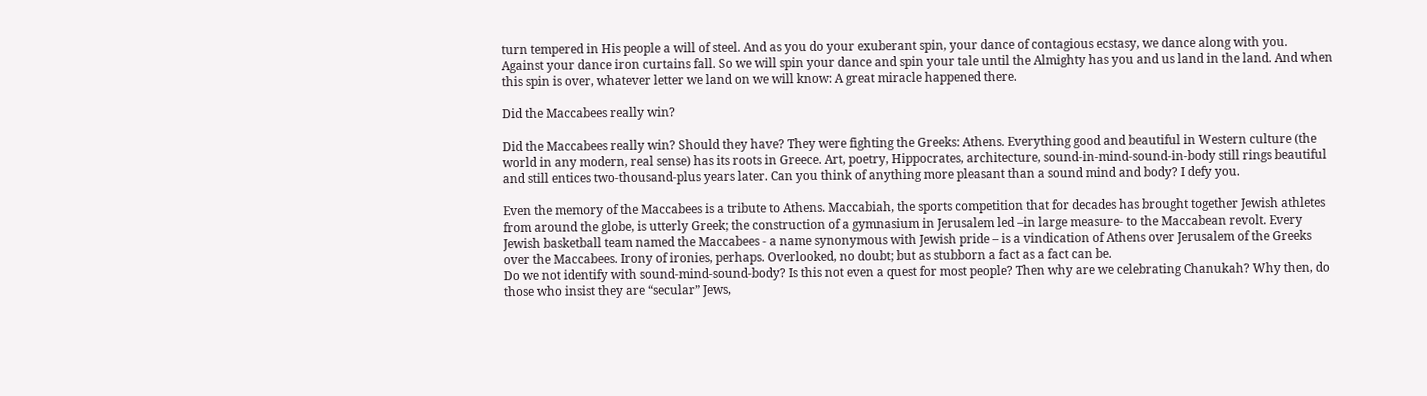turn tempered in His people a will of steel. And as you do your exuberant spin, your dance of contagious ecstasy, we dance along with you.
Against your dance iron curtains fall. So we will spin your dance and spin your tale until the Almighty has you and us land in the land. And when this spin is over, whatever letter we land on we will know: A great miracle happened there.

Did the Maccabees really win?

Did the Maccabees really win? Should they have? They were fighting the Greeks: Athens. Everything good and beautiful in Western culture (the world in any modern, real sense) has its roots in Greece. Art, poetry, Hippocrates, architecture, sound-in-mind-sound-in-body still rings beautiful and still entices two-thousand-plus years later. Can you think of anything more pleasant than a sound mind and body? I defy you.

Even the memory of the Maccabees is a tribute to Athens. Maccabiah, the sports competition that for decades has brought together Jewish athletes from around the globe, is utterly Greek; the construction of a gymnasium in Jerusalem led –in large measure- to the Maccabean revolt. Every Jewish basketball team named the Maccabees - a name synonymous with Jewish pride – is a vindication of Athens over Jerusalem of the Greeks over the Maccabees. Irony of ironies, perhaps. Overlooked, no doubt; but as stubborn a fact as a fact can be.
Do we not identify with sound-mind-sound-body? Is this not even a quest for most people? Then why are we celebrating Chanukah? Why then, do those who insist they are “secular” Jews,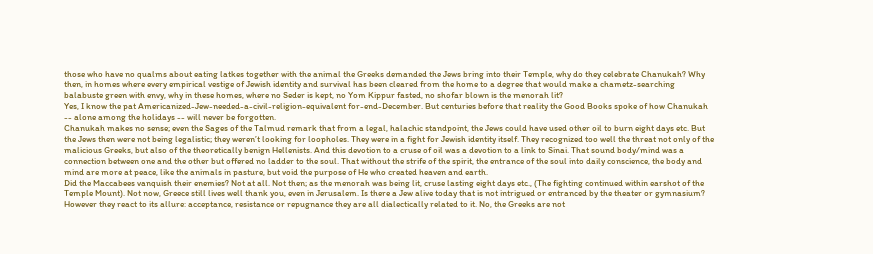those who have no qualms about eating latkes together with the animal the Greeks demanded the Jews bring into their Temple, why do they celebrate Chanukah? Why then, in homes where every empirical vestige of Jewish identity and survival has been cleared from the home to a degree that would make a chametz-searching balabuste green with envy, why in these homes, where no Seder is kept, no Yom Kippur fasted, no shofar blown is the menorah lit?
Yes, I know the pat Americanized-Jew-needed-a-civil-religion-equivalent for-end-December. But centuries before that reality the Good Books spoke of how Chanukah -- alone among the holidays -- will never be forgotten.
Chanukah makes no sense; even the Sages of the Talmud remark that from a legal, halachic standpoint, the Jews could have used other oil to burn eight days etc. But the Jews then were not being legalistic; they weren’t looking for loopholes. They were in a fight for Jewish identity itself. They recognized too well the threat not only of the malicious Greeks, but also of the theoretically benign Hellenists. And this devotion to a cruse of oil was a devotion to a link to Sinai. That sound body/mind was a connection between one and the other but offered no ladder to the soul. That without the strife of the spirit, the entrance of the soul into daily conscience, the body and mind are more at peace, like the animals in pasture, but void the purpose of He who created heaven and earth.
Did the Maccabees vanquish their enemies? Not at all. Not then; as the menorah was being lit, cruse lasting eight days etc., (The fighting continued within earshot of the Temple Mount). Not now, Greece still lives well thank you, even in Jerusalem. Is there a Jew alive today that is not intrigued or entranced by the theater or gymnasium? However they react to its allure: acceptance, resistance or repugnance they are all dialectically related to it. No, the Greeks are not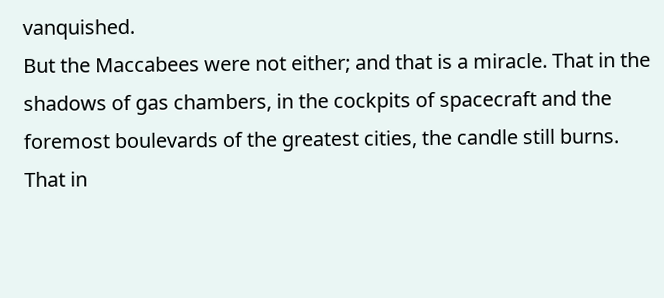vanquished.
But the Maccabees were not either; and that is a miracle. That in the shadows of gas chambers, in the cockpits of spacecraft and the foremost boulevards of the greatest cities, the candle still burns. That in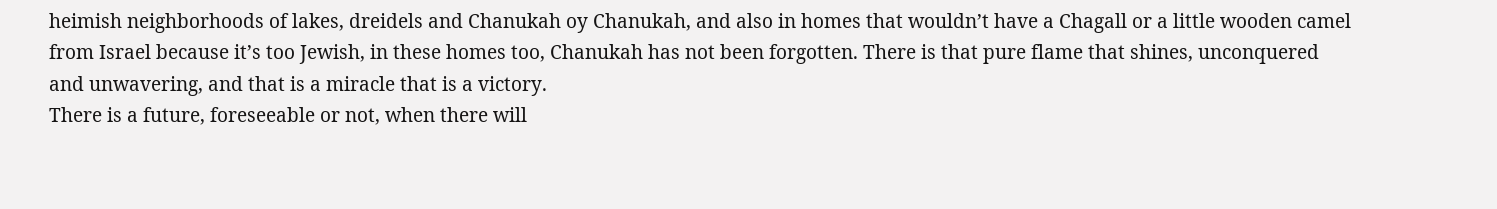heimish neighborhoods of lakes, dreidels and Chanukah oy Chanukah, and also in homes that wouldn’t have a Chagall or a little wooden camel from Israel because it’s too Jewish, in these homes too, Chanukah has not been forgotten. There is that pure flame that shines, unconquered and unwavering, and that is a miracle that is a victory.
There is a future, foreseeable or not, when there will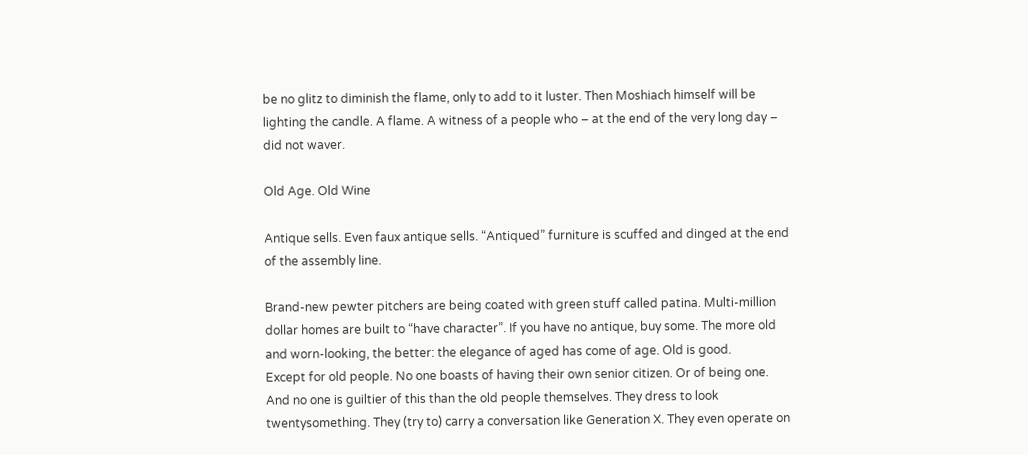be no glitz to diminish the flame, only to add to it luster. Then Moshiach himself will be lighting the candle. A flame. A witness of a people who – at the end of the very long day – did not waver.

Old Age. Old Wine

Antique sells. Even faux antique sells. “Antiqued” furniture is scuffed and dinged at the end of the assembly line.

Brand-new pewter pitchers are being coated with green stuff called patina. Multi-million dollar homes are built to “have character”. If you have no antique, buy some. The more old and worn-looking, the better: the elegance of aged has come of age. Old is good.
Except for old people. No one boasts of having their own senior citizen. Or of being one.
And no one is guiltier of this than the old people themselves. They dress to look twentysomething. They (try to) carry a conversation like Generation X. They even operate on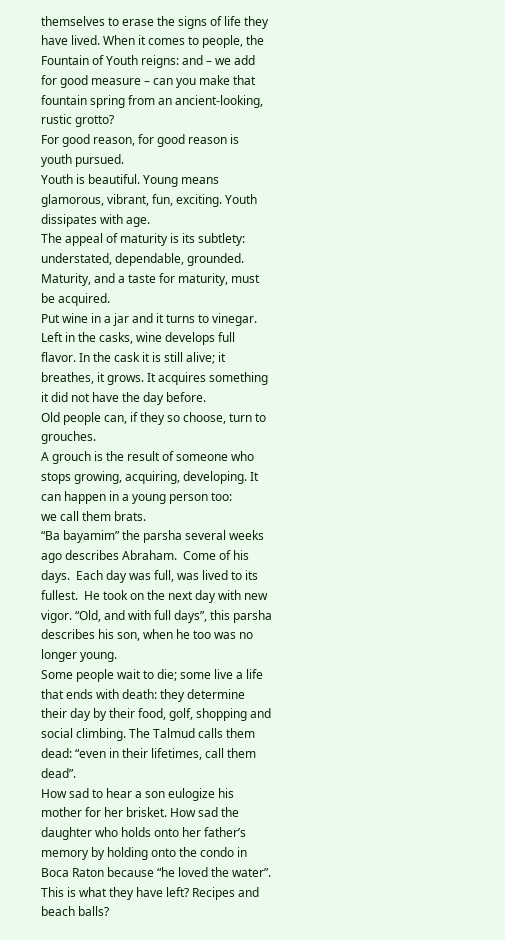themselves to erase the signs of life they have lived. When it comes to people, the Fountain of Youth reigns: and – we add for good measure – can you make that fountain spring from an ancient-looking, rustic grotto?
For good reason, for good reason is youth pursued.
Youth is beautiful. Young means glamorous, vibrant, fun, exciting. Youth dissipates with age.
The appeal of maturity is its subtlety: understated, dependable, grounded. Maturity, and a taste for maturity, must be acquired.
Put wine in a jar and it turns to vinegar. Left in the casks, wine develops full flavor. In the cask it is still alive; it breathes, it grows. It acquires something it did not have the day before.
Old people can, if they so choose, turn to grouches.
A grouch is the result of someone who stops growing, acquiring, developing. It can happen in a young person too:
we call them brats.
“Ba bayamim” the parsha several weeks ago describes Abraham.  Come of his days.  Each day was full, was lived to its fullest.  He took on the next day with new vigor. “Old, and with full days”, this parsha describes his son, when he too was no longer young.
Some people wait to die; some live a life that ends with death: they determine their day by their food, golf, shopping and social climbing. The Talmud calls them dead: “even in their lifetimes, call them dead”.
How sad to hear a son eulogize his mother for her brisket. How sad the daughter who holds onto her father’s memory by holding onto the condo in Boca Raton because “he loved the water”. This is what they have left? Recipes and beach balls?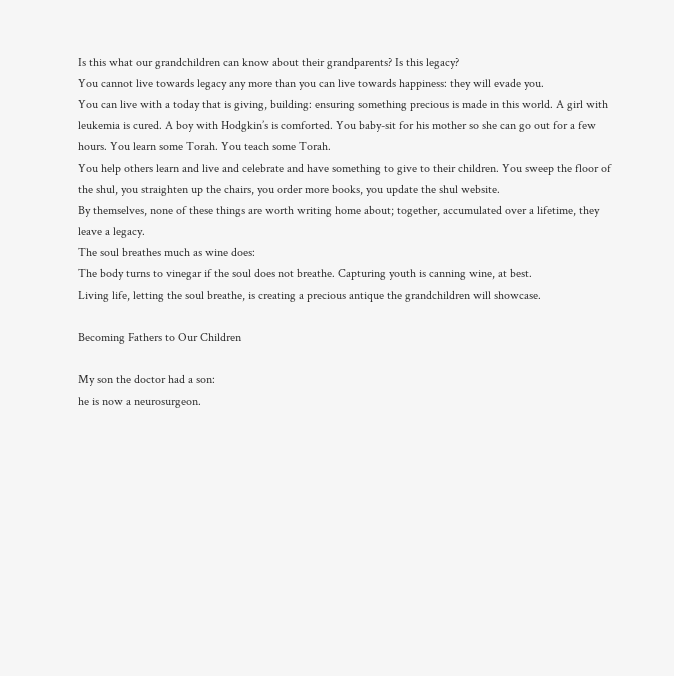Is this what our grandchildren can know about their grandparents? Is this legacy?
You cannot live towards legacy any more than you can live towards happiness: they will evade you.
You can live with a today that is giving, building: ensuring something precious is made in this world. A girl with leukemia is cured. A boy with Hodgkin’s is comforted. You baby-sit for his mother so she can go out for a few hours. You learn some Torah. You teach some Torah.
You help others learn and live and celebrate and have something to give to their children. You sweep the floor of the shul, you straighten up the chairs, you order more books, you update the shul website.
By themselves, none of these things are worth writing home about; together, accumulated over a lifetime, they leave a legacy.
The soul breathes much as wine does:
The body turns to vinegar if the soul does not breathe. Capturing youth is canning wine, at best.
Living life, letting the soul breathe, is creating a precious antique the grandchildren will showcase.

Becoming Fathers to Our Children

My son the doctor had a son:
he is now a neurosurgeon.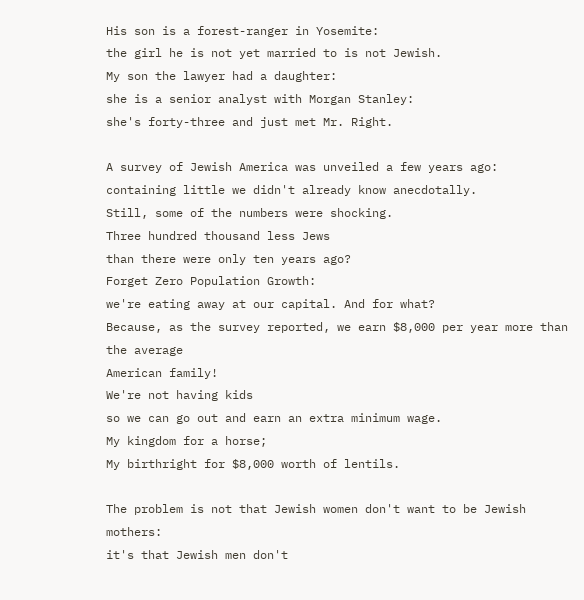His son is a forest-ranger in Yosemite:
the girl he is not yet married to is not Jewish.
My son the lawyer had a daughter:
she is a senior analyst with Morgan Stanley:
she's forty-three and just met Mr. Right.

A survey of Jewish America was unveiled a few years ago:
containing little we didn't already know anecdotally.
Still, some of the numbers were shocking.
Three hundred thousand less Jews
than there were only ten years ago?
Forget Zero Population Growth:
we're eating away at our capital. And for what?
Because, as the survey reported, we earn $8,000 per year more than the average
American family!
We're not having kids
so we can go out and earn an extra minimum wage.
My kingdom for a horse;
My birthright for $8,000 worth of lentils.

The problem is not that Jewish women don't want to be Jewish mothers:
it's that Jewish men don't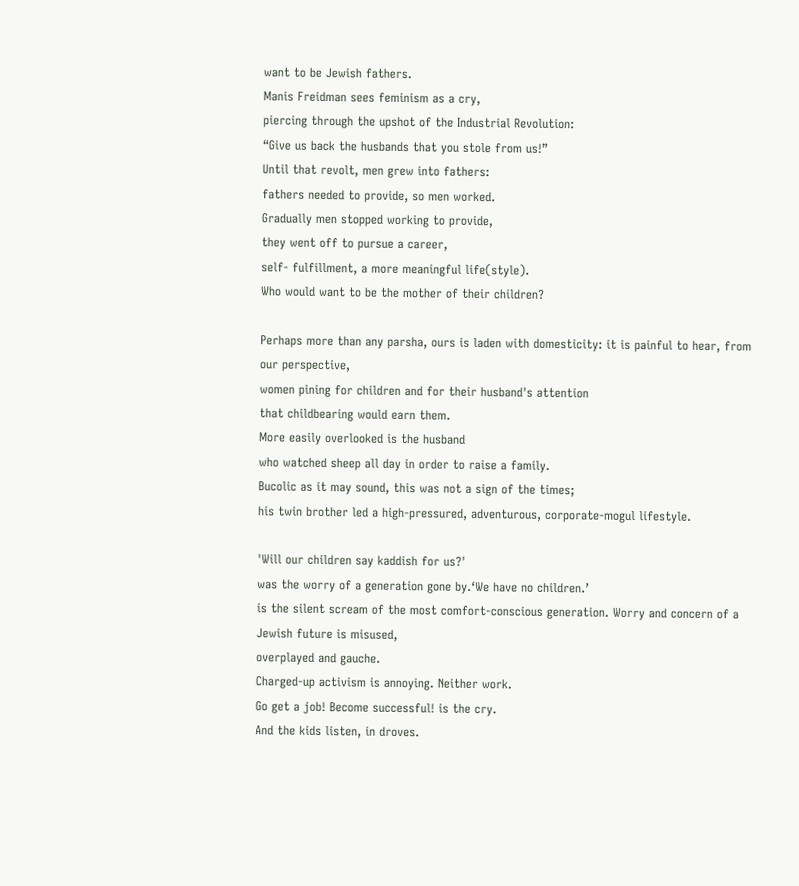want to be Jewish fathers.
Manis Freidman sees feminism as a cry,
piercing through the upshot of the Industrial Revolution:
“Give us back the husbands that you stole from us!”
Until that revolt, men grew into fathers:
fathers needed to provide, so men worked.
Gradually men stopped working to provide,
they went off to pursue a career,
self- fulfillment, a more meaningful life(style).
Who would want to be the mother of their children?

Perhaps more than any parsha, ours is laden with domesticity: it is painful to hear, from our perspective,
women pining for children and for their husband's attention
that childbearing would earn them.
More easily overlooked is the husband
who watched sheep all day in order to raise a family.
Bucolic as it may sound, this was not a sign of the times;
his twin brother led a high-pressured, adventurous, corporate-mogul lifestyle.

'Will our children say kaddish for us?'
was the worry of a generation gone by.‘We have no children.’
is the silent scream of the most comfort-conscious generation. Worry and concern of a Jewish future is misused,
overplayed and gauche.
Charged-up activism is annoying. Neither work.
Go get a job! Become successful! is the cry.
And the kids listen, in droves.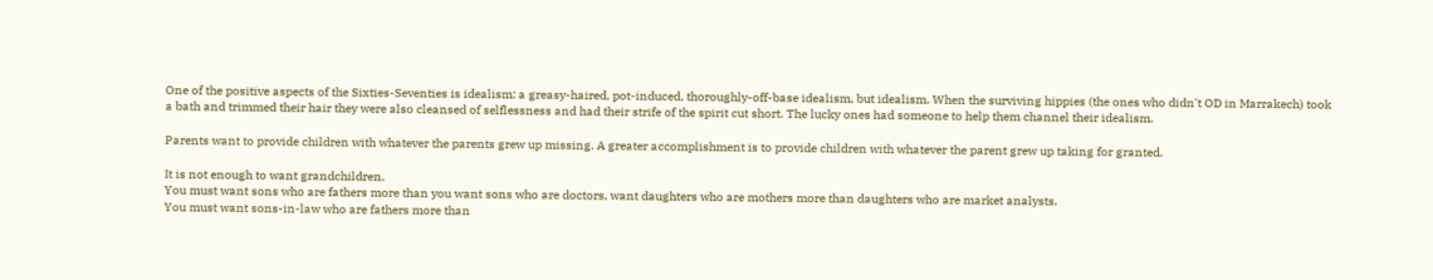One of the positive aspects of the Sixties-Seventies is idealism: a greasy-haired, pot-induced, thoroughly-off-base idealism, but idealism. When the surviving hippies (the ones who didn't OD in Marrakech) took a bath and trimmed their hair they were also cleansed of selflessness and had their strife of the spirit cut short. The lucky ones had someone to help them channel their idealism.

Parents want to provide children with whatever the parents grew up missing. A greater accomplishment is to provide children with whatever the parent grew up taking for granted.

It is not enough to want grandchildren.
You must want sons who are fathers more than you want sons who are doctors, want daughters who are mothers more than daughters who are market analysts.
You must want sons-in-law who are fathers more than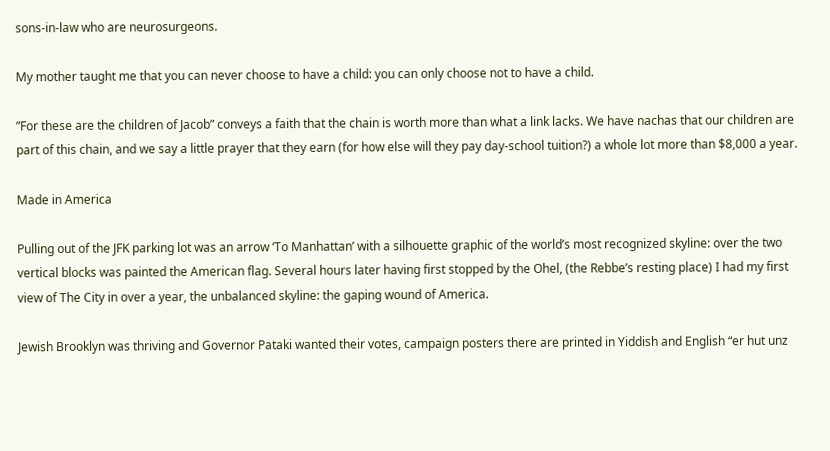sons-in-law who are neurosurgeons.

My mother taught me that you can never choose to have a child: you can only choose not to have a child.

”For these are the children of Jacob” conveys a faith that the chain is worth more than what a link lacks. We have nachas that our children are part of this chain, and we say a little prayer that they earn (for how else will they pay day-school tuition?) a whole lot more than $8,000 a year.

Made in America

Pulling out of the JFK parking lot was an arrow ‘To Manhattan’ with a silhouette graphic of the world’s most recognized skyline: over the two vertical blocks was painted the American flag. Several hours later having first stopped by the Ohel, (the Rebbe’s resting place) I had my first view of The City in over a year, the unbalanced skyline: the gaping wound of America.

Jewish Brooklyn was thriving and Governor Pataki wanted their votes, campaign posters there are printed in Yiddish and English “er hut unz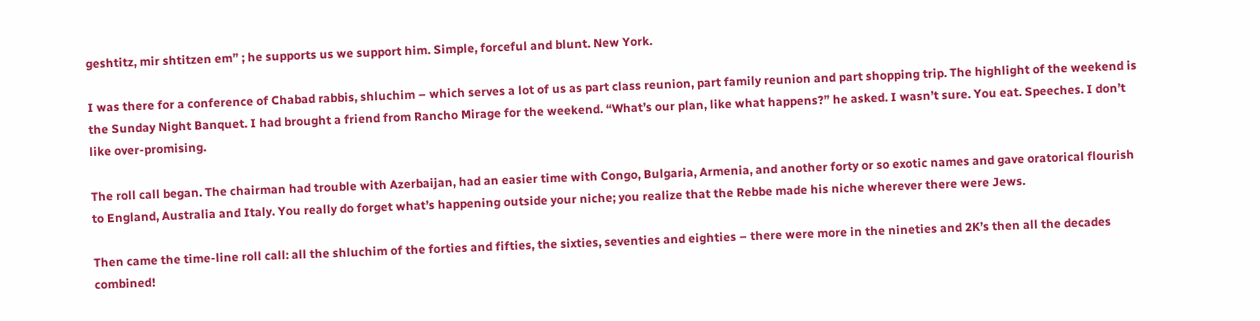geshtitz, mir shtitzen em” ; he supports us we support him. Simple, forceful and blunt. New York.

I was there for a conference of Chabad rabbis, shluchim – which serves a lot of us as part class reunion, part family reunion and part shopping trip. The highlight of the weekend is the Sunday Night Banquet. I had brought a friend from Rancho Mirage for the weekend. “What’s our plan, like what happens?” he asked. I wasn’t sure. You eat. Speeches. I don’t like over-promising.

The roll call began. The chairman had trouble with Azerbaijan, had an easier time with Congo, Bulgaria, Armenia, and another forty or so exotic names and gave oratorical flourish to England, Australia and Italy. You really do forget what’s happening outside your niche; you realize that the Rebbe made his niche wherever there were Jews.

Then came the time-line roll call: all the shluchim of the forties and fifties, the sixties, seventies and eighties – there were more in the nineties and 2K’s then all the decades combined!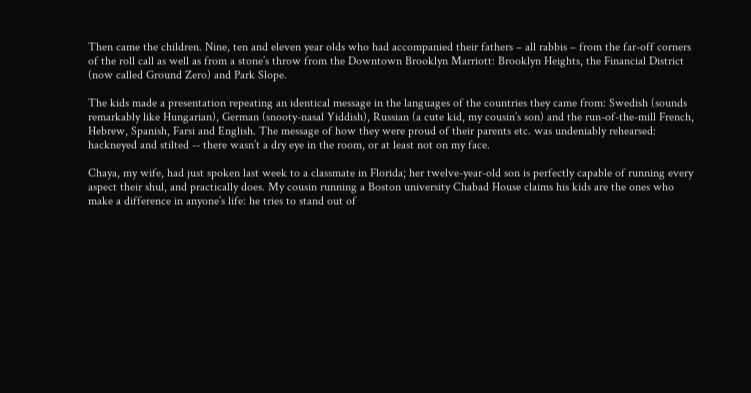Then came the children. Nine, ten and eleven year olds who had accompanied their fathers – all rabbis – from the far-off corners of the roll call as well as from a stone’s throw from the Downtown Brooklyn Marriott: Brooklyn Heights, the Financial District (now called Ground Zero) and Park Slope.

The kids made a presentation repeating an identical message in the languages of the countries they came from: Swedish (sounds remarkably like Hungarian), German (snooty-nasal Yiddish), Russian (a cute kid, my cousin’s son) and the run-of-the-mill French, Hebrew, Spanish, Farsi and English. The message of how they were proud of their parents etc. was undeniably rehearsed: hackneyed and stilted -- there wasn’t a dry eye in the room, or at least not on my face.

Chaya, my wife, had just spoken last week to a classmate in Florida; her twelve-year-old son is perfectly capable of running every aspect their shul, and practically does. My cousin running a Boston university Chabad House claims his kids are the ones who make a difference in anyone’s life: he tries to stand out of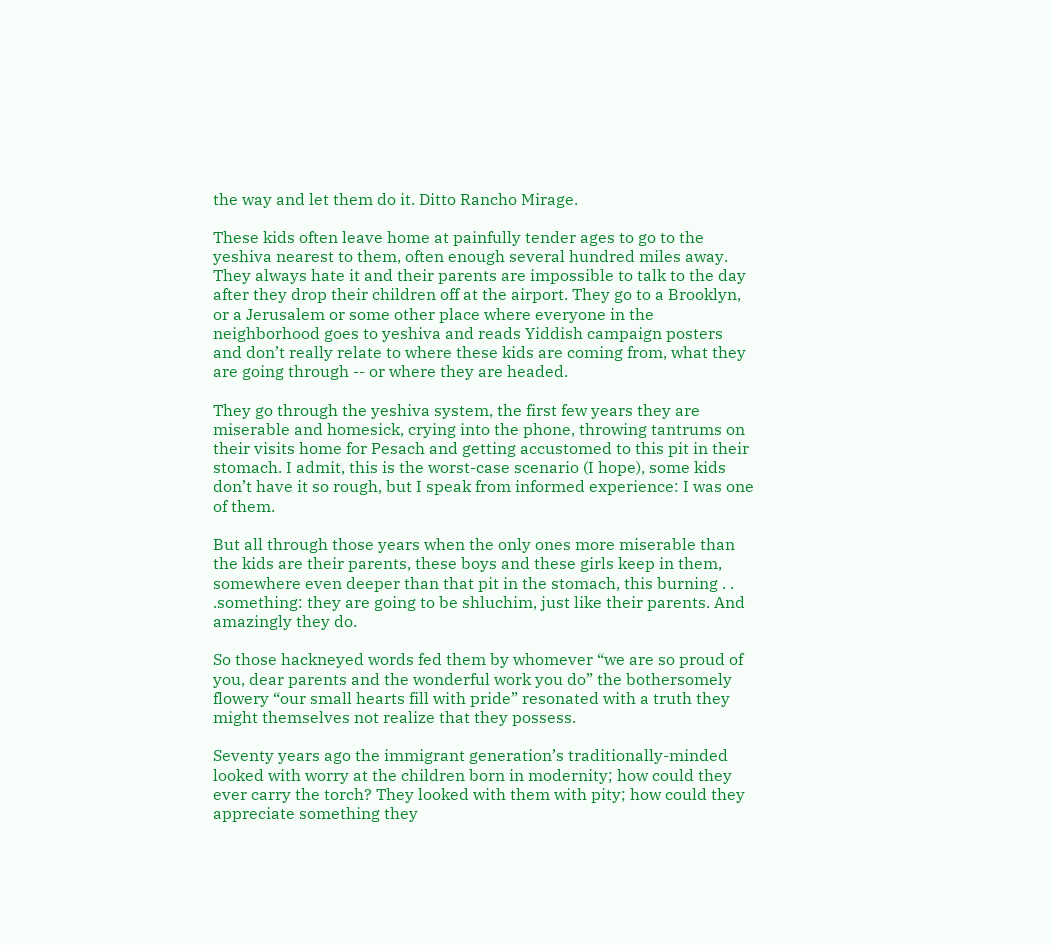the way and let them do it. Ditto Rancho Mirage.

These kids often leave home at painfully tender ages to go to the yeshiva nearest to them, often enough several hundred miles away. They always hate it and their parents are impossible to talk to the day after they drop their children off at the airport. They go to a Brooklyn, or a Jerusalem or some other place where everyone in the neighborhood goes to yeshiva and reads Yiddish campaign posters and don’t really relate to where these kids are coming from, what they are going through -- or where they are headed.

They go through the yeshiva system, the first few years they are miserable and homesick, crying into the phone, throwing tantrums on their visits home for Pesach and getting accustomed to this pit in their stomach. I admit, this is the worst-case scenario (I hope), some kids don’t have it so rough, but I speak from informed experience: I was one of them.

But all through those years when the only ones more miserable than the kids are their parents, these boys and these girls keep in them, somewhere even deeper than that pit in the stomach, this burning . . .something: they are going to be shluchim, just like their parents. And amazingly they do.

So those hackneyed words fed them by whomever “we are so proud of you, dear parents and the wonderful work you do” the bothersomely flowery “our small hearts fill with pride” resonated with a truth they might themselves not realize that they possess.

Seventy years ago the immigrant generation’s traditionally-minded looked with worry at the children born in modernity; how could they ever carry the torch? They looked with them with pity; how could they appreciate something they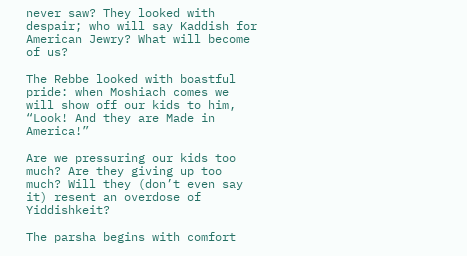never saw? They looked with despair; who will say Kaddish for American Jewry? What will become of us?

The Rebbe looked with boastful pride: when Moshiach comes we will show off our kids to him, “Look! And they are Made in America!”

Are we pressuring our kids too much? Are they giving up too much? Will they (don’t even say it) resent an overdose of Yiddishkeit?

The parsha begins with comfort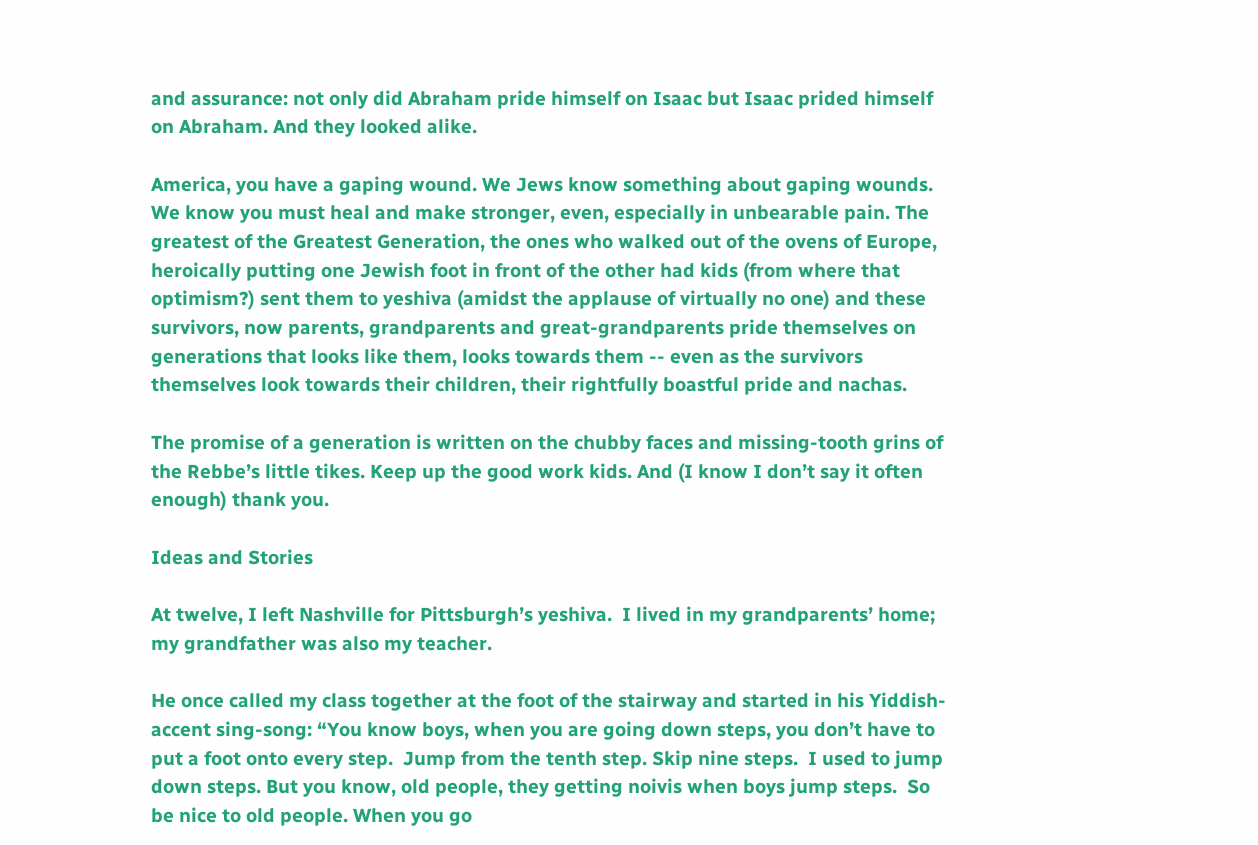and assurance: not only did Abraham pride himself on Isaac but Isaac prided himself on Abraham. And they looked alike.

America, you have a gaping wound. We Jews know something about gaping wounds. We know you must heal and make stronger, even, especially in unbearable pain. The greatest of the Greatest Generation, the ones who walked out of the ovens of Europe, heroically putting one Jewish foot in front of the other had kids (from where that optimism?) sent them to yeshiva (amidst the applause of virtually no one) and these survivors, now parents, grandparents and great-grandparents pride themselves on generations that looks like them, looks towards them -- even as the survivors themselves look towards their children, their rightfully boastful pride and nachas.

The promise of a generation is written on the chubby faces and missing-tooth grins of the Rebbe’s little tikes. Keep up the good work kids. And (I know I don’t say it often enough) thank you.

Ideas and Stories

At twelve, I left Nashville for Pittsburgh’s yeshiva.  I lived in my grandparents’ home; my grandfather was also my teacher.

He once called my class together at the foot of the stairway and started in his Yiddish-accent sing-song: “You know boys, when you are going down steps, you don’t have to put a foot onto every step.  Jump from the tenth step. Skip nine steps.  I used to jump down steps. But you know, old people, they getting noivis when boys jump steps.  So be nice to old people. When you go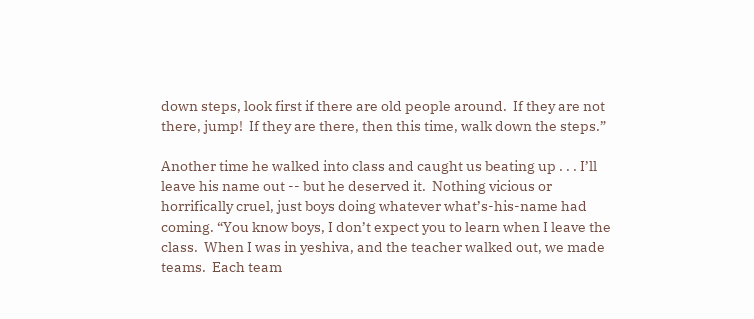down steps, look first if there are old people around.  If they are not there, jump!  If they are there, then this time, walk down the steps.”

Another time he walked into class and caught us beating up . . . I’ll leave his name out -- but he deserved it.  Nothing vicious or horrifically cruel, just boys doing whatever what’s-his-name had coming. “You know boys, I don’t expect you to learn when I leave the class.  When I was in yeshiva, and the teacher walked out, we made teams.  Each team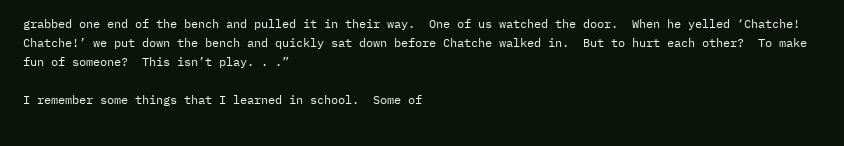grabbed one end of the bench and pulled it in their way.  One of us watched the door.  When he yelled ‘Chatche! Chatche!’ we put down the bench and quickly sat down before Chatche walked in.  But to hurt each other?  To make fun of someone?  This isn’t play. . .”

I remember some things that I learned in school.  Some of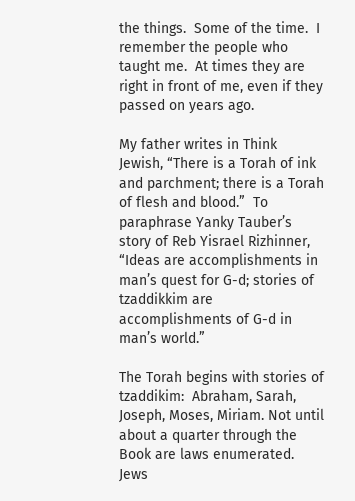the things.  Some of the time.  I remember the people who taught me.  At times they are right in front of me, even if they passed on years ago.

My father writes in Think Jewish, “There is a Torah of ink and parchment; there is a Torah of flesh and blood.”  To paraphrase Yanky Tauber’s story of Reb Yisrael Rizhinner, “Ideas are accomplishments in man’s quest for G-d; stories of tzaddikkim are accomplishments of G-d in man’s world.”

The Torah begins with stories of tzaddikim:  Abraham, Sarah, Joseph, Moses, Miriam. Not until about a quarter through the Book are laws enumerated.  Jews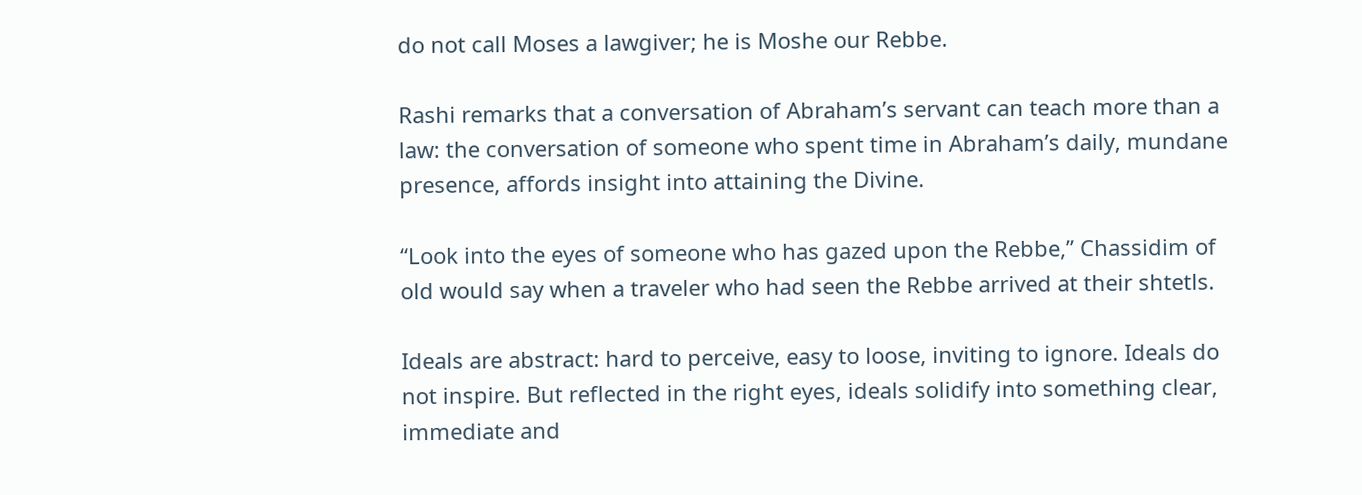do not call Moses a lawgiver; he is Moshe our Rebbe.

Rashi remarks that a conversation of Abraham’s servant can teach more than a law: the conversation of someone who spent time in Abraham’s daily, mundane presence, affords insight into attaining the Divine.

“Look into the eyes of someone who has gazed upon the Rebbe,” Chassidim of old would say when a traveler who had seen the Rebbe arrived at their shtetls.

Ideals are abstract: hard to perceive, easy to loose, inviting to ignore. Ideals do not inspire. But reflected in the right eyes, ideals solidify into something clear, immediate and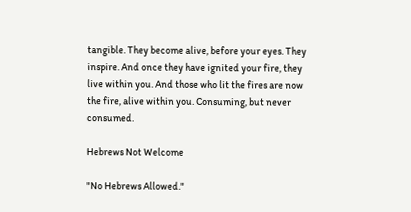tangible. They become alive, before your eyes. They inspire. And once they have ignited your fire, they live within you. And those who lit the fires are now the fire, alive within you. Consuming, but never consumed.

Hebrews Not Welcome

"No Hebrews Allowed."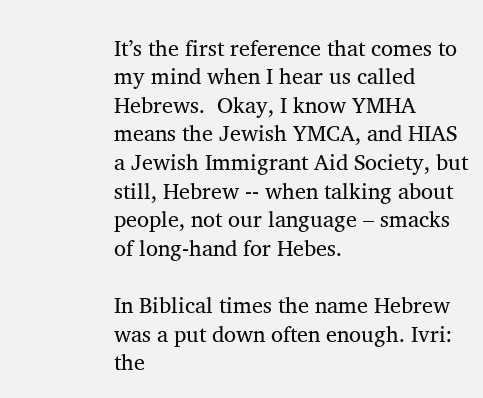It’s the first reference that comes to my mind when I hear us called Hebrews.  Okay, I know YMHA means the Jewish YMCA, and HIAS a Jewish Immigrant Aid Society, but still, Hebrew -- when talking about people, not our language – smacks of long-hand for Hebes.

In Biblical times the name Hebrew was a put down often enough. Ivri: the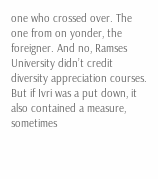one who crossed over. The one from on yonder, the foreigner. And no, Ramses University didn’t credit diversity appreciation courses.  But if Ivri was a put down, it also contained a measure, sometimes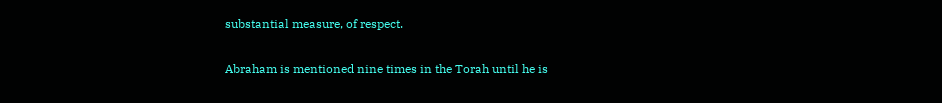substantial measure, of respect.

Abraham is mentioned nine times in the Torah until he is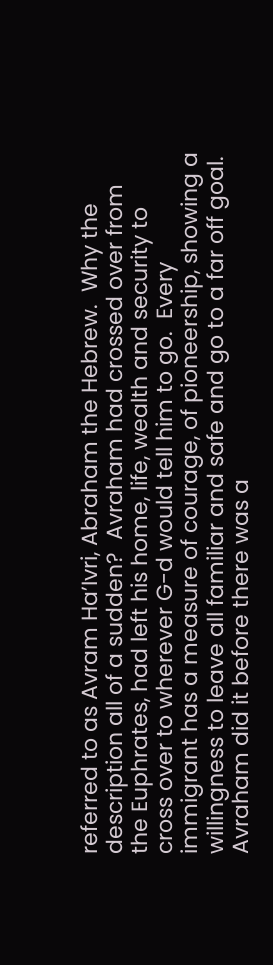referred to as Avram Ha’Ivri, Abraham the Hebrew.  Why the description all of a sudden?  Avraham had crossed over from the Euphrates, had left his home, life, wealth and security to cross over to wherever G-d would tell him to go.  Every immigrant has a measure of courage, of pioneership, showing a willingness to leave all familiar and safe and go to a far off goal. Avraham did it before there was a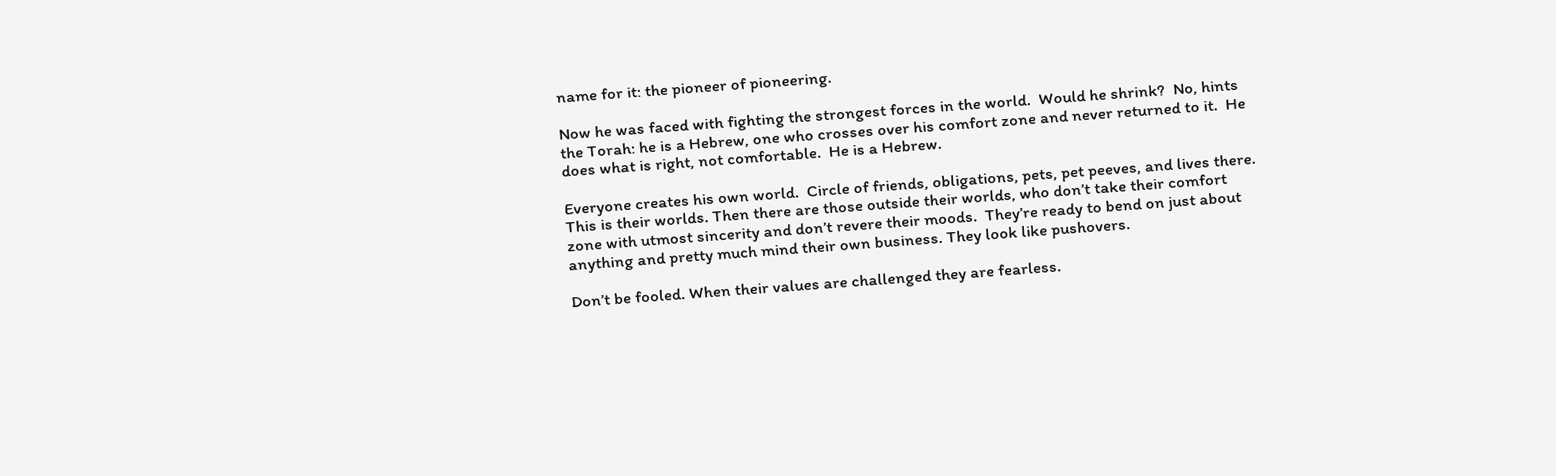name for it: the pioneer of pioneering.

Now he was faced with fighting the strongest forces in the world.  Would he shrink?  No, hints the Torah: he is a Hebrew, one who crosses over his comfort zone and never returned to it.  He does what is right, not comfortable.  He is a Hebrew.

Everyone creates his own world.  Circle of friends, obligations, pets, pet peeves, and lives there.  This is their worlds. Then there are those outside their worlds, who don’t take their comfort zone with utmost sincerity and don’t revere their moods.  They’re ready to bend on just about anything and pretty much mind their own business. They look like pushovers.

Don’t be fooled. When their values are challenged they are fearless.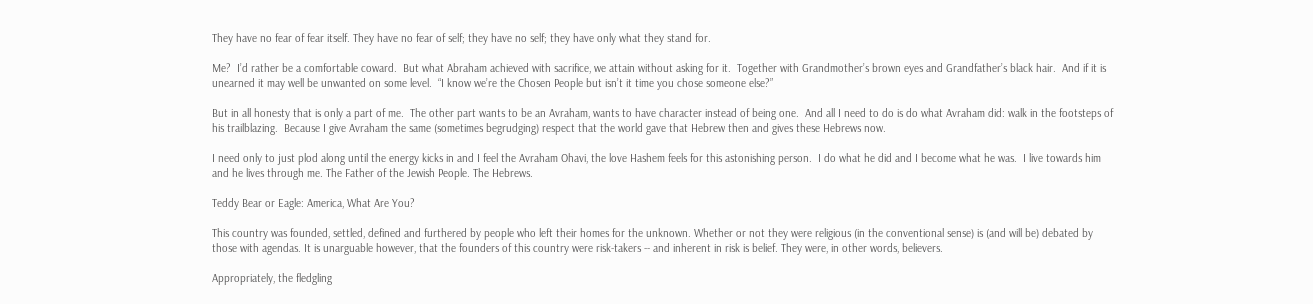They have no fear of fear itself. They have no fear of self; they have no self; they have only what they stand for.

Me?  I’d rather be a comfortable coward.  But what Abraham achieved with sacrifice, we attain without asking for it.  Together with Grandmother’s brown eyes and Grandfather’s black hair.  And if it is unearned it may well be unwanted on some level.  “I know we’re the Chosen People but isn’t it time you chose someone else?”

But in all honesty that is only a part of me.  The other part wants to be an Avraham, wants to have character instead of being one.  And all I need to do is do what Avraham did: walk in the footsteps of his trailblazing.  Because I give Avraham the same (sometimes begrudging) respect that the world gave that Hebrew then and gives these Hebrews now.

I need only to just plod along until the energy kicks in and I feel the Avraham Ohavi, the love Hashem feels for this astonishing person.  I do what he did and I become what he was.  I live towards him and he lives through me. The Father of the Jewish People. The Hebrews.

Teddy Bear or Eagle: America, What Are You?

This country was founded, settled, defined and furthered by people who left their homes for the unknown. Whether or not they were religious (in the conventional sense) is (and will be) debated by those with agendas. It is unarguable however, that the founders of this country were risk-takers -- and inherent in risk is belief. They were, in other words, believers.

Appropriately, the fledgling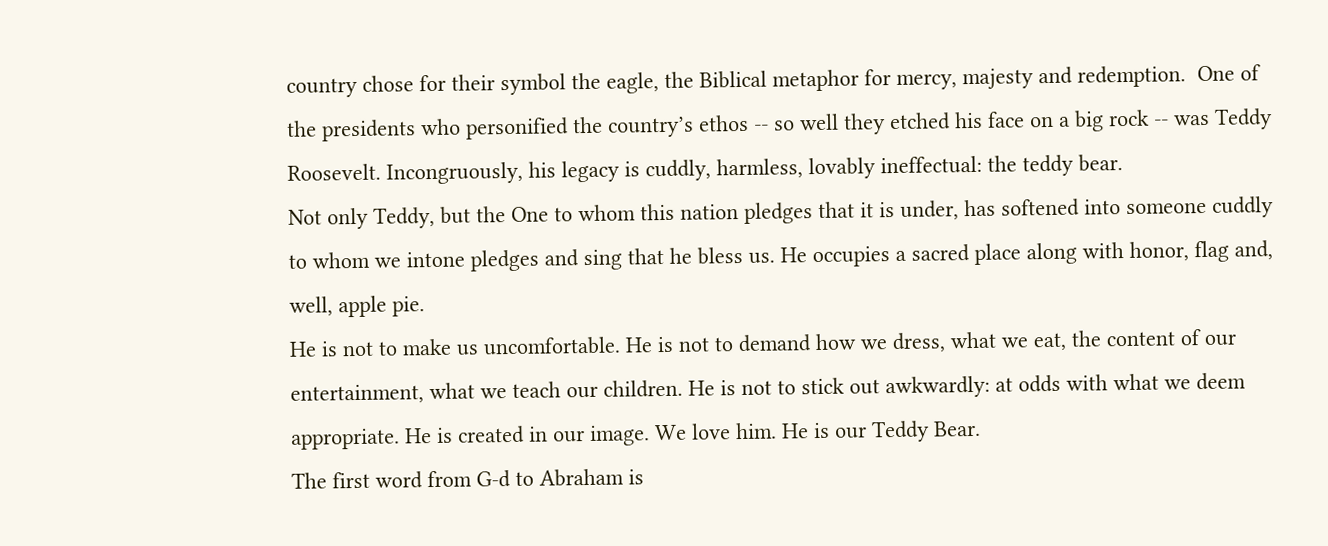country chose for their symbol the eagle, the Biblical metaphor for mercy, majesty and redemption.  One of the presidents who personified the country’s ethos -- so well they etched his face on a big rock -- was Teddy Roosevelt. Incongruously, his legacy is cuddly, harmless, lovably ineffectual: the teddy bear.
Not only Teddy, but the One to whom this nation pledges that it is under, has softened into someone cuddly to whom we intone pledges and sing that he bless us. He occupies a sacred place along with honor, flag and, well, apple pie.
He is not to make us uncomfortable. He is not to demand how we dress, what we eat, the content of our entertainment, what we teach our children. He is not to stick out awkwardly: at odds with what we deem appropriate. He is created in our image. We love him. He is our Teddy Bear.
The first word from G-d to Abraham is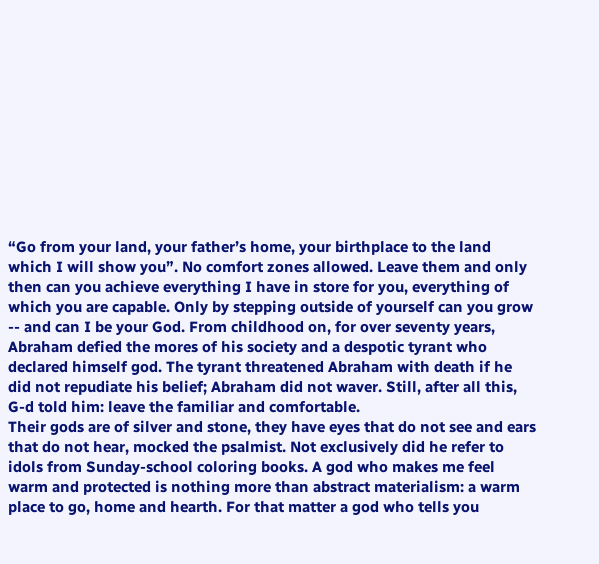“Go from your land, your father’s home, your birthplace to the land which I will show you”. No comfort zones allowed. Leave them and only then can you achieve everything I have in store for you, everything of which you are capable. Only by stepping outside of yourself can you grow -- and can I be your God. From childhood on, for over seventy years, Abraham defied the mores of his society and a despotic tyrant who declared himself god. The tyrant threatened Abraham with death if he did not repudiate his belief; Abraham did not waver. Still, after all this, G-d told him: leave the familiar and comfortable.
Their gods are of silver and stone, they have eyes that do not see and ears that do not hear, mocked the psalmist. Not exclusively did he refer to idols from Sunday-school coloring books. A god who makes me feel warm and protected is nothing more than abstract materialism: a warm place to go, home and hearth. For that matter a god who tells you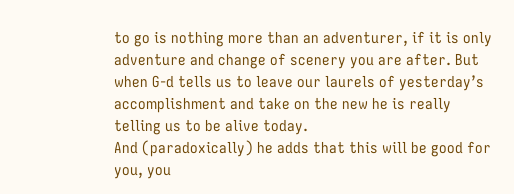to go is nothing more than an adventurer, if it is only adventure and change of scenery you are after. But when G-d tells us to leave our laurels of yesterday’s accomplishment and take on the new he is really telling us to be alive today.
And (paradoxically) he adds that this will be good for you, you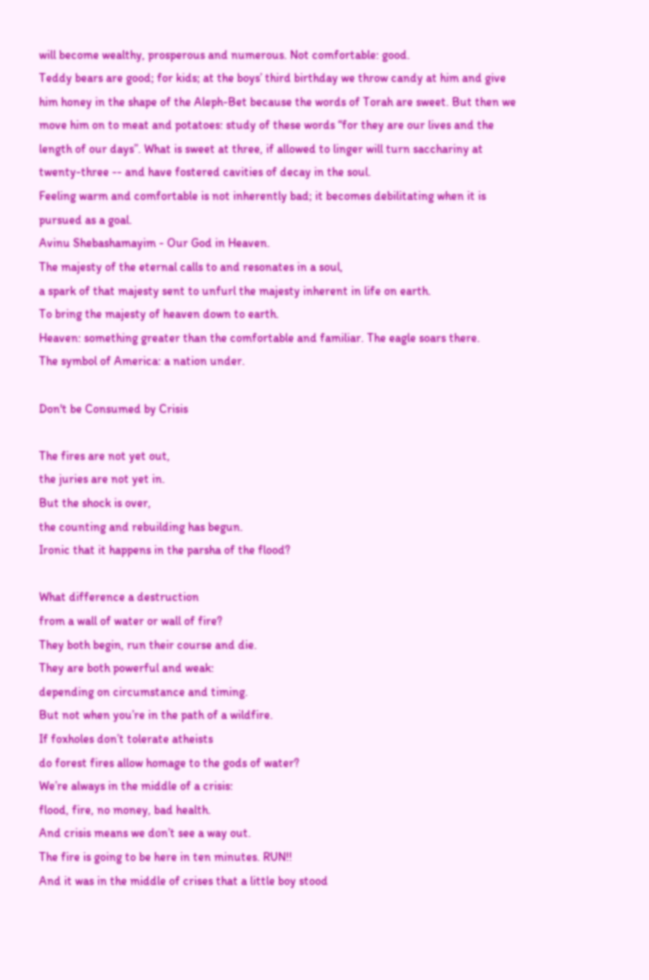will become wealthy, prosperous and numerous. Not comfortable: good.
Teddy bears are good; for kids; at the boys’ third birthday we throw candy at him and give him honey in the shape of the Aleph-Bet because the words of Torah are sweet. But then we move him on to meat and potatoes: study of these words “for they are our lives and the length of our days”. What is sweet at three, if allowed to linger will turn sacchariny at twenty-three -- and have fostered cavities of decay in the soul.
Feeling warm and comfortable is not inherently bad; it becomes debilitating when it is pursued as a goal.
Avinu Shebashamayim - Our God in Heaven.
The majesty of the eternal calls to and resonates in a soul,
a spark of that majesty sent to unfurl the majesty inherent in life on earth.
To bring the majesty of heaven down to earth.
Heaven: something greater than the comfortable and familiar. The eagle soars there.
The symbol of America: a nation under.

Don't be Consumed by Crisis

The fires are not yet out,
the juries are not yet in.
But the shock is over,
the counting and rebuilding has begun.
Ironic that it happens in the parsha of the flood?

What difference a destruction
from a wall of water or wall of fire?
They both begin, run their course and die.
They are both powerful and weak:
depending on circumstance and timing.
But not when you’re in the path of a wildfire.
If foxholes don’t tolerate atheists
do forest fires allow homage to the gods of water?
We’re always in the middle of a crisis:
flood, fire, no money, bad health.
And crisis means we don’t see a way out.
The fire is going to be here in ten minutes. RUN!!
And it was in the middle of crises that a little boy stood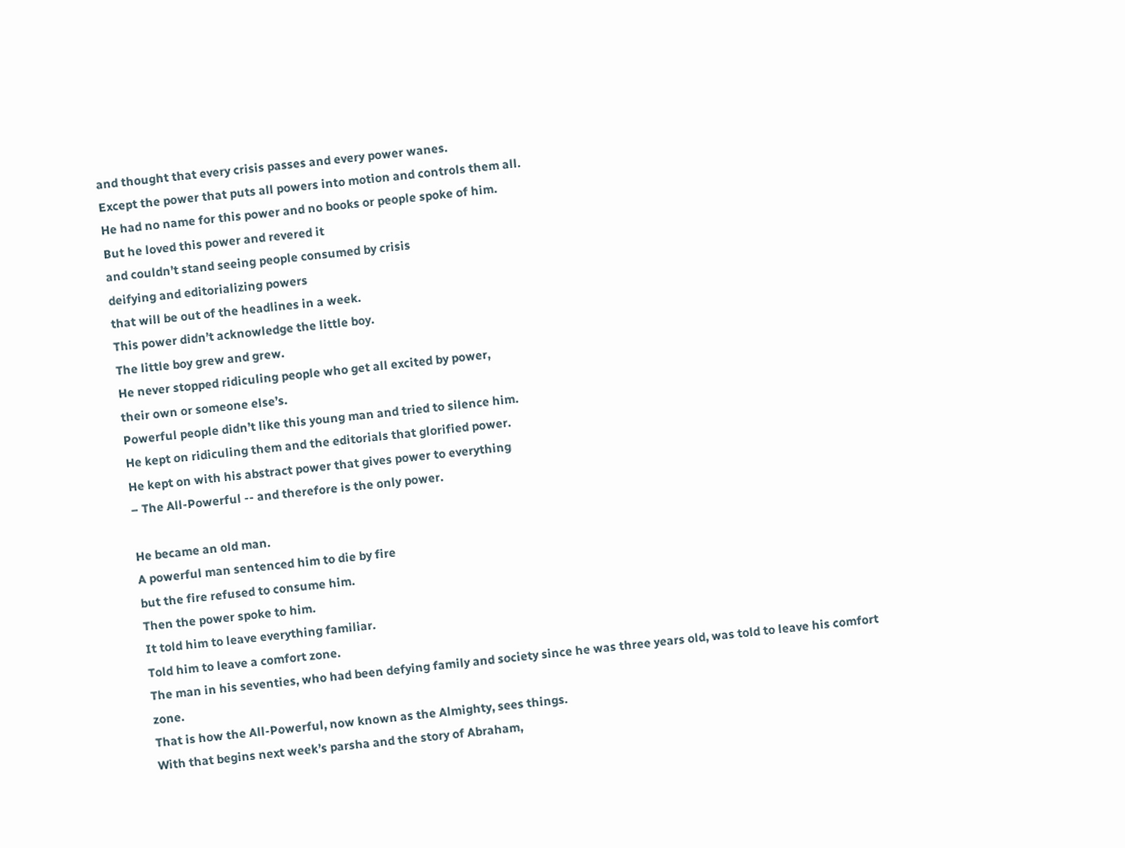and thought that every crisis passes and every power wanes.
Except the power that puts all powers into motion and controls them all.
He had no name for this power and no books or people spoke of him.
But he loved this power and revered it
and couldn’t stand seeing people consumed by crisis
deifying and editorializing powers
that will be out of the headlines in a week.
This power didn’t acknowledge the little boy.
The little boy grew and grew.
He never stopped ridiculing people who get all excited by power,
their own or someone else’s.
Powerful people didn’t like this young man and tried to silence him.
He kept on ridiculing them and the editorials that glorified power.
He kept on with his abstract power that gives power to everything
– The All-Powerful -- and therefore is the only power.

He became an old man.
A powerful man sentenced him to die by fire
but the fire refused to consume him.
Then the power spoke to him.
It told him to leave everything familiar.
Told him to leave a comfort zone.
The man in his seventies, who had been defying family and society since he was three years old, was told to leave his comfort zone.
That is how the All-Powerful, now known as the Almighty, sees things.
With that begins next week’s parsha and the story of Abraham,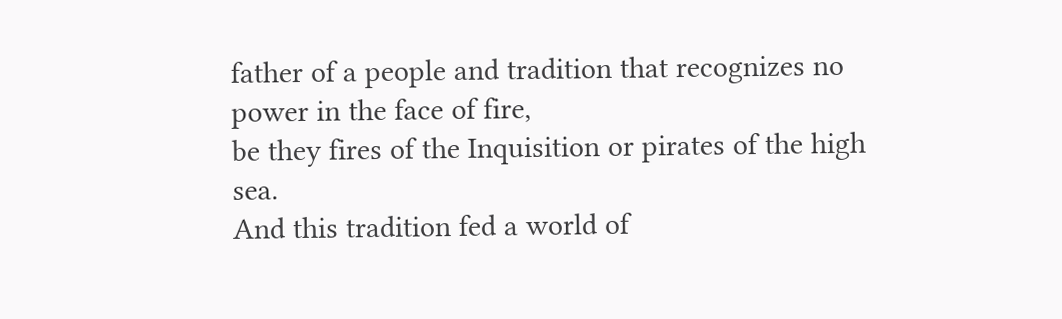father of a people and tradition that recognizes no power in the face of fire,
be they fires of the Inquisition or pirates of the high sea.
And this tradition fed a world of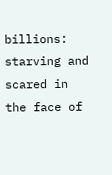billions:
starving and scared in the face of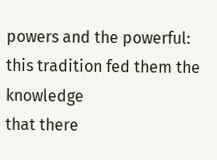powers and the powerful:
this tradition fed them the knowledge
that there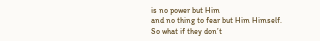is no power but Him
and no thing to fear but Him Himself.
So what if they don’t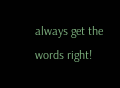always get the words right!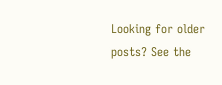Looking for older posts? See the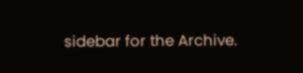sidebar for the Archive.